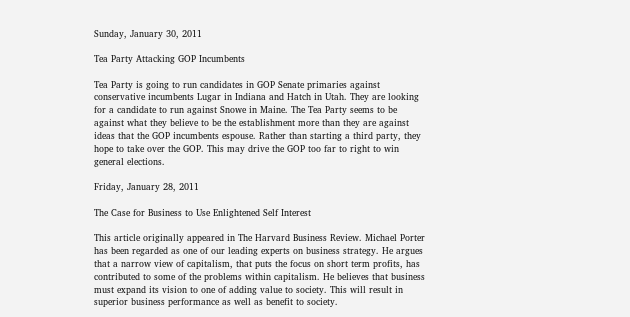Sunday, January 30, 2011

Tea Party Attacking GOP Incumbents

Tea Party is going to run candidates in GOP Senate primaries against conservative incumbents Lugar in Indiana and Hatch in Utah. They are looking for a candidate to run against Snowe in Maine. The Tea Party seems to be against what they believe to be the establishment more than they are against ideas that the GOP incumbents espouse. Rather than starting a third party, they hope to take over the GOP. This may drive the GOP too far to right to win general elections.

Friday, January 28, 2011

The Case for Business to Use Enlightened Self Interest

This article originally appeared in The Harvard Business Review. Michael Porter has been regarded as one of our leading experts on business strategy. He argues that a narrow view of capitalism, that puts the focus on short term profits, has contributed to some of the problems within capitalism. He believes that business must expand its vision to one of adding value to society. This will result in superior business performance as well as benefit to society.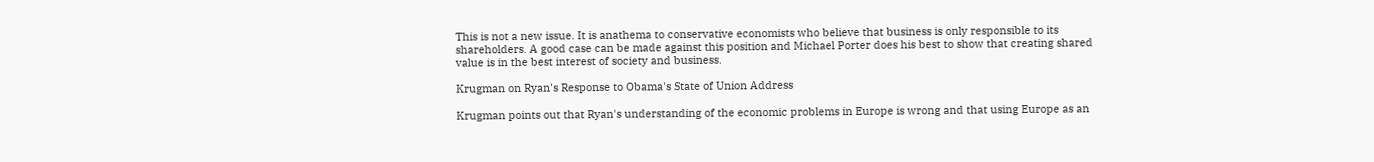This is not a new issue. It is anathema to conservative economists who believe that business is only responsible to its shareholders. A good case can be made against this position and Michael Porter does his best to show that creating shared value is in the best interest of society and business.

Krugman on Ryan's Response to Obama's State of Union Address

Krugman points out that Ryan's understanding of the economic problems in Europe is wrong and that using Europe as an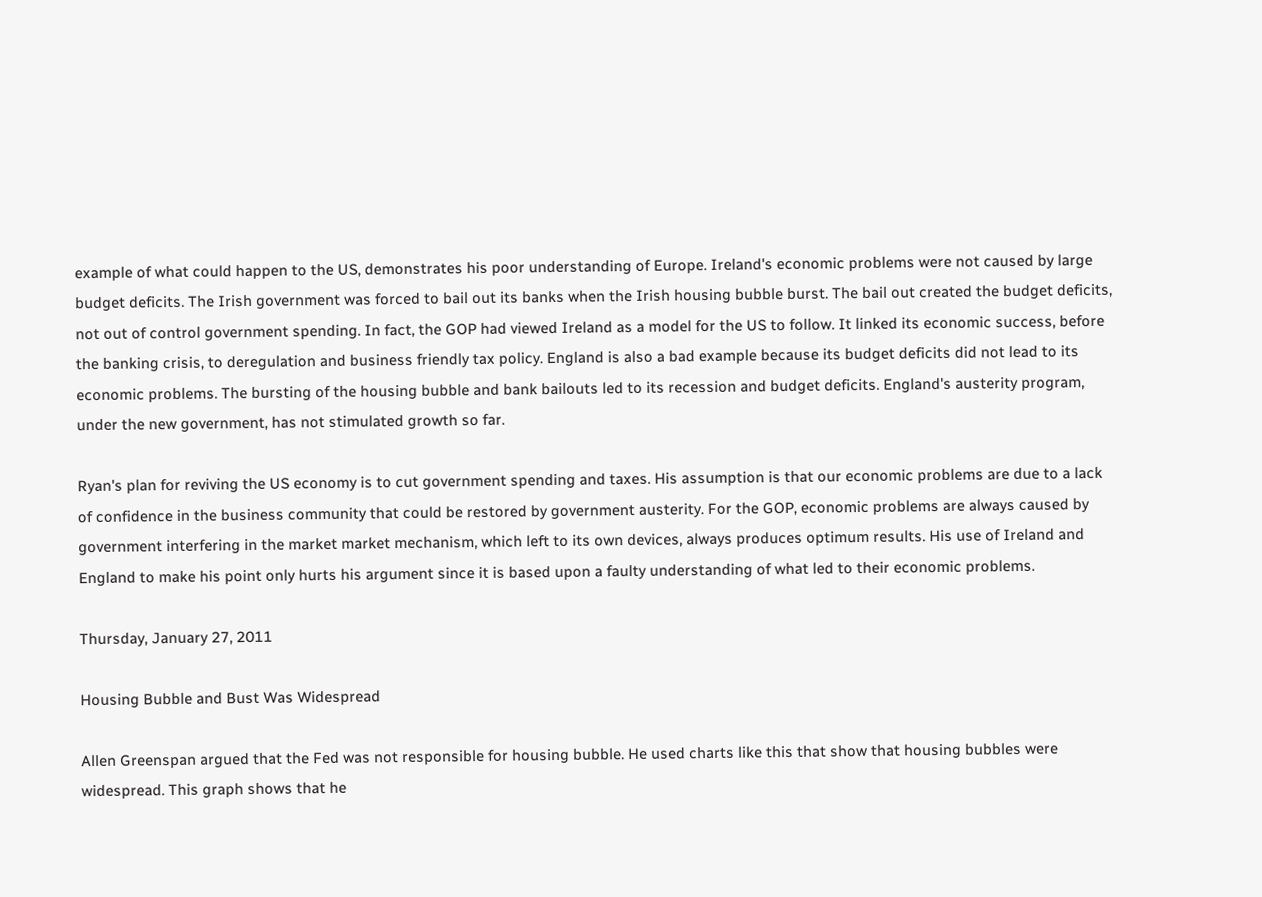example of what could happen to the US, demonstrates his poor understanding of Europe. Ireland's economic problems were not caused by large budget deficits. The Irish government was forced to bail out its banks when the Irish housing bubble burst. The bail out created the budget deficits, not out of control government spending. In fact, the GOP had viewed Ireland as a model for the US to follow. It linked its economic success, before the banking crisis, to deregulation and business friendly tax policy. England is also a bad example because its budget deficits did not lead to its economic problems. The bursting of the housing bubble and bank bailouts led to its recession and budget deficits. England's austerity program, under the new government, has not stimulated growth so far.

Ryan's plan for reviving the US economy is to cut government spending and taxes. His assumption is that our economic problems are due to a lack of confidence in the business community that could be restored by government austerity. For the GOP, economic problems are always caused by government interfering in the market market mechanism, which left to its own devices, always produces optimum results. His use of Ireland and England to make his point only hurts his argument since it is based upon a faulty understanding of what led to their economic problems.

Thursday, January 27, 2011

Housing Bubble and Bust Was Widespread

Allen Greenspan argued that the Fed was not responsible for housing bubble. He used charts like this that show that housing bubbles were widespread. This graph shows that he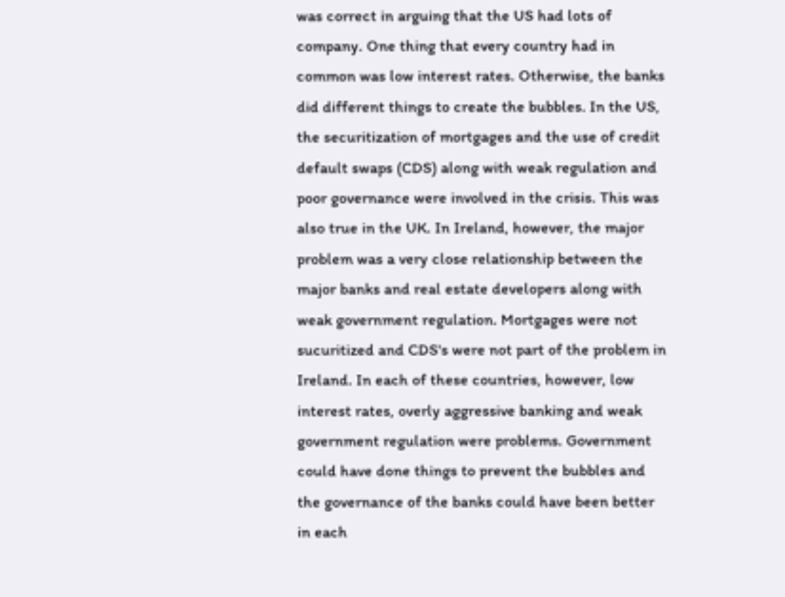was correct in arguing that the US had lots of company. One thing that every country had in common was low interest rates. Otherwise, the banks did different things to create the bubbles. In the US, the securitization of mortgages and the use of credit default swaps (CDS) along with weak regulation and poor governance were involved in the crisis. This was also true in the UK. In Ireland, however, the major problem was a very close relationship between the major banks and real estate developers along with weak government regulation. Mortgages were not sucuritized and CDS's were not part of the problem in Ireland. In each of these countries, however, low interest rates, overly aggressive banking and weak government regulation were problems. Government could have done things to prevent the bubbles and the governance of the banks could have been better in each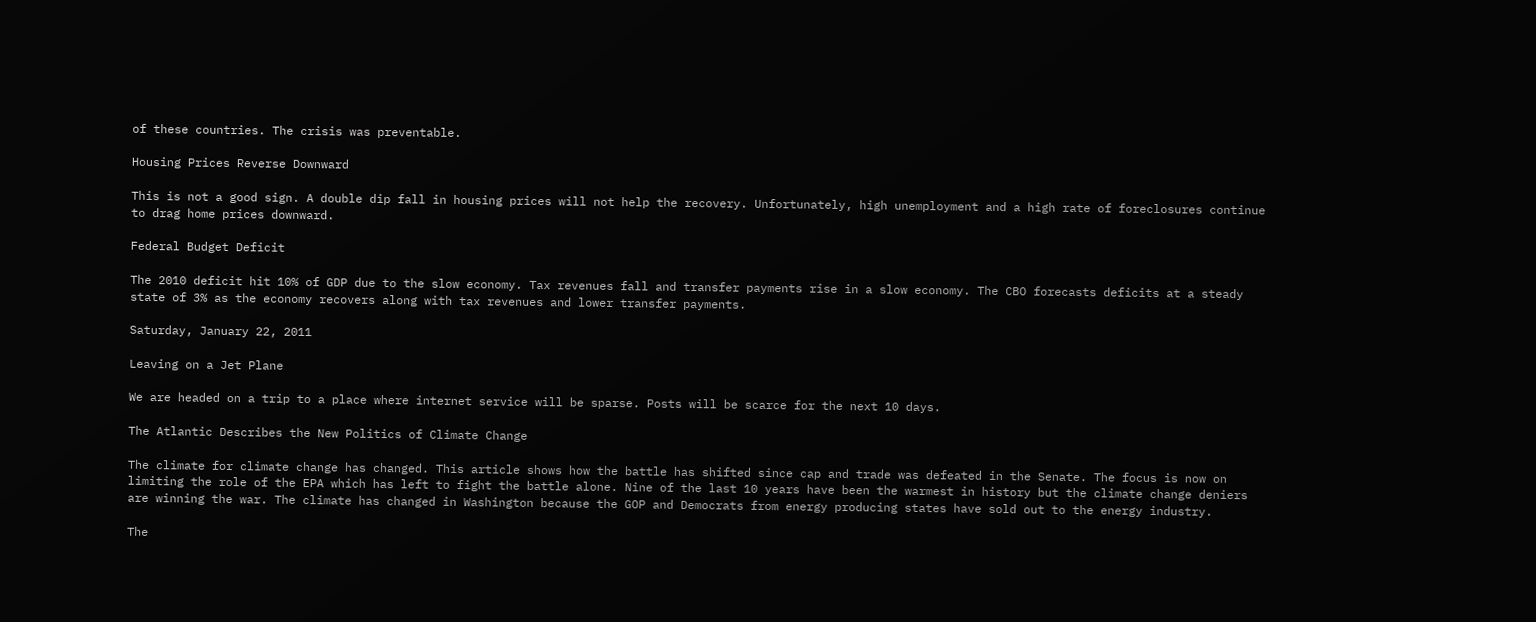of these countries. The crisis was preventable.

Housing Prices Reverse Downward

This is not a good sign. A double dip fall in housing prices will not help the recovery. Unfortunately, high unemployment and a high rate of foreclosures continue to drag home prices downward.

Federal Budget Deficit

The 2010 deficit hit 10% of GDP due to the slow economy. Tax revenues fall and transfer payments rise in a slow economy. The CBO forecasts deficits at a steady state of 3% as the economy recovers along with tax revenues and lower transfer payments.

Saturday, January 22, 2011

Leaving on a Jet Plane

We are headed on a trip to a place where internet service will be sparse. Posts will be scarce for the next 10 days.

The Atlantic Describes the New Politics of Climate Change

The climate for climate change has changed. This article shows how the battle has shifted since cap and trade was defeated in the Senate. The focus is now on limiting the role of the EPA which has left to fight the battle alone. Nine of the last 10 years have been the warmest in history but the climate change deniers are winning the war. The climate has changed in Washington because the GOP and Democrats from energy producing states have sold out to the energy industry.

The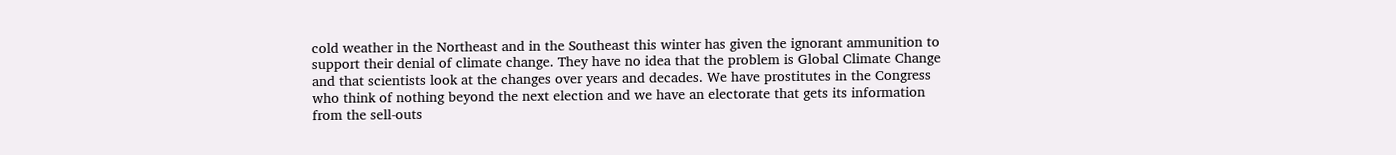cold weather in the Northeast and in the Southeast this winter has given the ignorant ammunition to support their denial of climate change. They have no idea that the problem is Global Climate Change and that scientists look at the changes over years and decades. We have prostitutes in the Congress who think of nothing beyond the next election and we have an electorate that gets its information from the sell-outs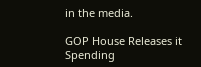in the media.

GOP House Releases it Spending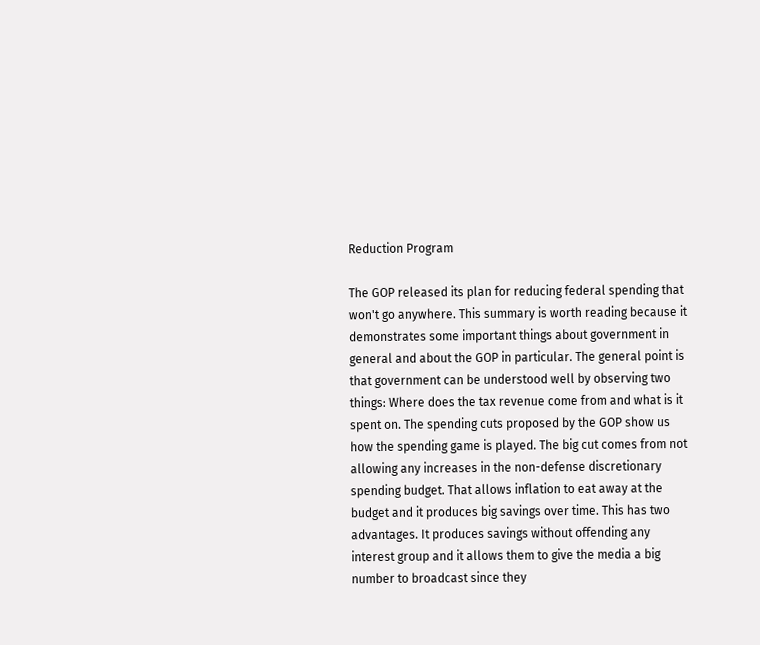Reduction Program

The GOP released its plan for reducing federal spending that won't go anywhere. This summary is worth reading because it demonstrates some important things about government in general and about the GOP in particular. The general point is that government can be understood well by observing two things: Where does the tax revenue come from and what is it spent on. The spending cuts proposed by the GOP show us how the spending game is played. The big cut comes from not allowing any increases in the non-defense discretionary spending budget. That allows inflation to eat away at the budget and it produces big savings over time. This has two advantages. It produces savings without offending any interest group and it allows them to give the media a big number to broadcast since they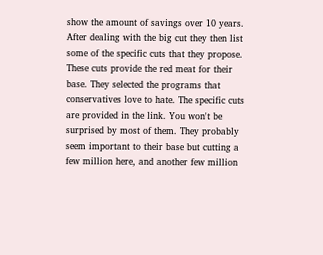show the amount of savings over 10 years. After dealing with the big cut they then list some of the specific cuts that they propose. These cuts provide the red meat for their base. They selected the programs that conservatives love to hate. The specific cuts are provided in the link. You won't be surprised by most of them. They probably seem important to their base but cutting a few million here, and another few million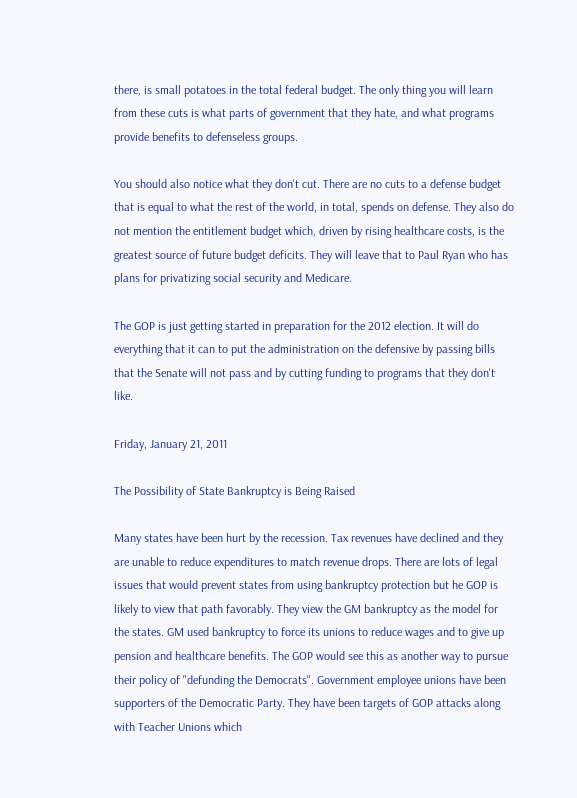there, is small potatoes in the total federal budget. The only thing you will learn from these cuts is what parts of government that they hate, and what programs provide benefits to defenseless groups.

You should also notice what they don't cut. There are no cuts to a defense budget that is equal to what the rest of the world, in total, spends on defense. They also do not mention the entitlement budget which, driven by rising healthcare costs, is the greatest source of future budget deficits. They will leave that to Paul Ryan who has plans for privatizing social security and Medicare.

The GOP is just getting started in preparation for the 2012 election. It will do everything that it can to put the administration on the defensive by passing bills that the Senate will not pass and by cutting funding to programs that they don't like.

Friday, January 21, 2011

The Possibility of State Bankruptcy is Being Raised

Many states have been hurt by the recession. Tax revenues have declined and they are unable to reduce expenditures to match revenue drops. There are lots of legal issues that would prevent states from using bankruptcy protection but he GOP is likely to view that path favorably. They view the GM bankruptcy as the model for the states. GM used bankruptcy to force its unions to reduce wages and to give up pension and healthcare benefits. The GOP would see this as another way to pursue their policy of "defunding the Democrats". Government employee unions have been supporters of the Democratic Party. They have been targets of GOP attacks along with Teacher Unions which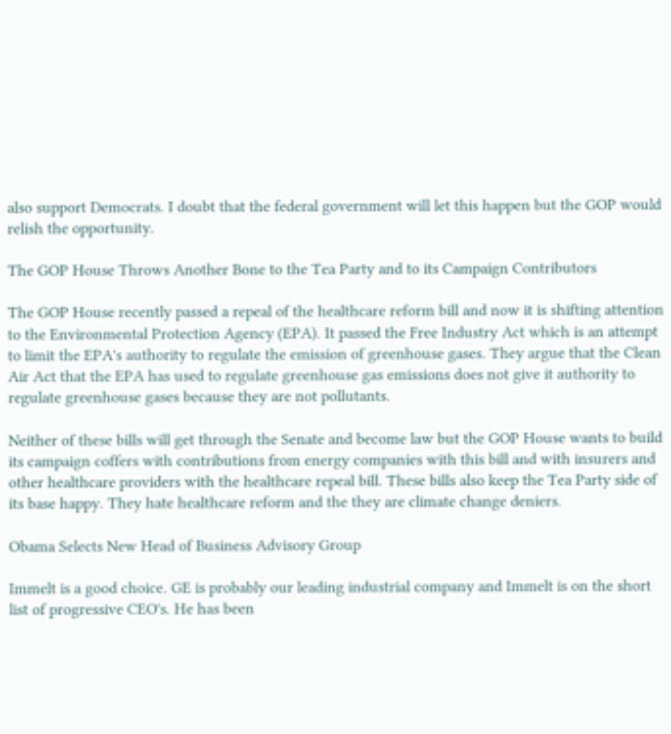also support Democrats. I doubt that the federal government will let this happen but the GOP would relish the opportunity.

The GOP House Throws Another Bone to the Tea Party and to its Campaign Contributors

The GOP House recently passed a repeal of the healthcare reform bill and now it is shifting attention to the Environmental Protection Agency (EPA). It passed the Free Industry Act which is an attempt to limit the EPA's authority to regulate the emission of greenhouse gases. They argue that the Clean Air Act that the EPA has used to regulate greenhouse gas emissions does not give it authority to regulate greenhouse gases because they are not pollutants.

Neither of these bills will get through the Senate and become law but the GOP House wants to build its campaign coffers with contributions from energy companies with this bill and with insurers and other healthcare providers with the healthcare repeal bill. These bills also keep the Tea Party side of its base happy. They hate healthcare reform and the they are climate change deniers.

Obama Selects New Head of Business Advisory Group

Immelt is a good choice. GE is probably our leading industrial company and Immelt is on the short list of progressive CEO's. He has been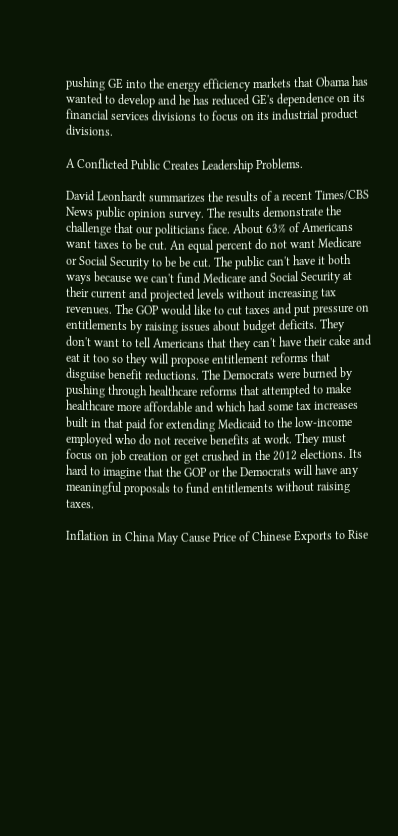pushing GE into the energy efficiency markets that Obama has wanted to develop and he has reduced GE's dependence on its financial services divisions to focus on its industrial product divisions.

A Conflicted Public Creates Leadership Problems.

David Leonhardt summarizes the results of a recent Times/CBS News public opinion survey. The results demonstrate the challenge that our politicians face. About 63% of Americans want taxes to be cut. An equal percent do not want Medicare or Social Security to be be cut. The public can't have it both ways because we can't fund Medicare and Social Security at their current and projected levels without increasing tax revenues. The GOP would like to cut taxes and put pressure on entitlements by raising issues about budget deficits. They don't want to tell Americans that they can't have their cake and eat it too so they will propose entitlement reforms that disguise benefit reductions. The Democrats were burned by pushing through healthcare reforms that attempted to make healthcare more affordable and which had some tax increases built in that paid for extending Medicaid to the low-income employed who do not receive benefits at work. They must focus on job creation or get crushed in the 2012 elections. Its hard to imagine that the GOP or the Democrats will have any meaningful proposals to fund entitlements without raising taxes.

Inflation in China May Cause Price of Chinese Exports to Rise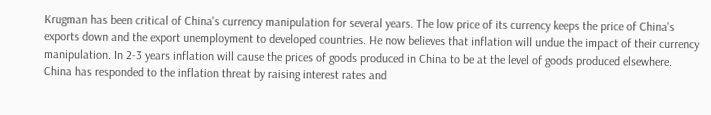Krugman has been critical of China's currency manipulation for several years. The low price of its currency keeps the price of China's exports down and the export unemployment to developed countries. He now believes that inflation will undue the impact of their currency manipulation. In 2-3 years inflation will cause the prices of goods produced in China to be at the level of goods produced elsewhere. China has responded to the inflation threat by raising interest rates and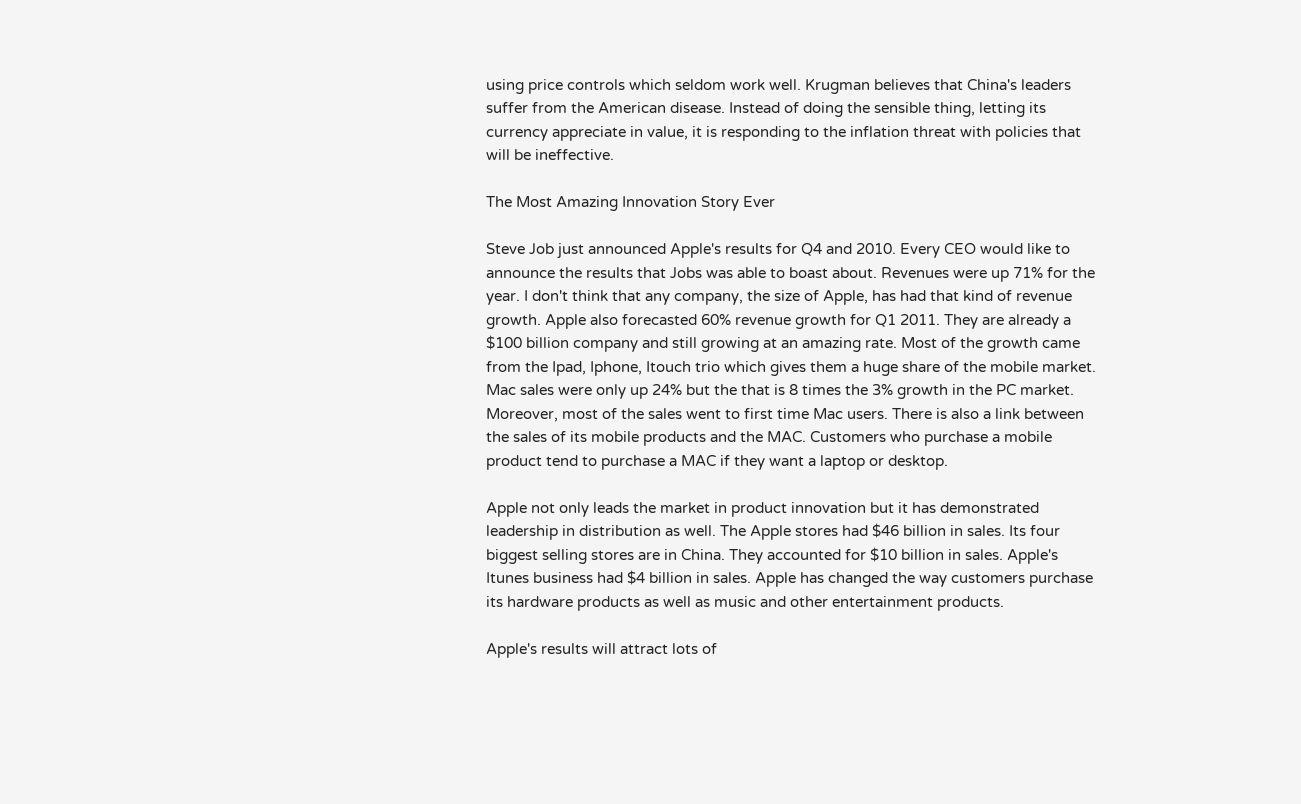using price controls which seldom work well. Krugman believes that China's leaders suffer from the American disease. Instead of doing the sensible thing, letting its currency appreciate in value, it is responding to the inflation threat with policies that will be ineffective.

The Most Amazing Innovation Story Ever

Steve Job just announced Apple's results for Q4 and 2010. Every CEO would like to announce the results that Jobs was able to boast about. Revenues were up 71% for the year. I don't think that any company, the size of Apple, has had that kind of revenue growth. Apple also forecasted 60% revenue growth for Q1 2011. They are already a $100 billion company and still growing at an amazing rate. Most of the growth came from the Ipad, Iphone, Itouch trio which gives them a huge share of the mobile market. Mac sales were only up 24% but the that is 8 times the 3% growth in the PC market. Moreover, most of the sales went to first time Mac users. There is also a link between the sales of its mobile products and the MAC. Customers who purchase a mobile product tend to purchase a MAC if they want a laptop or desktop.

Apple not only leads the market in product innovation but it has demonstrated leadership in distribution as well. The Apple stores had $46 billion in sales. Its four biggest selling stores are in China. They accounted for $10 billion in sales. Apple's Itunes business had $4 billion in sales. Apple has changed the way customers purchase its hardware products as well as music and other entertainment products.

Apple's results will attract lots of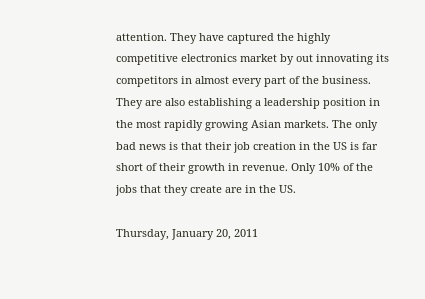attention. They have captured the highly competitive electronics market by out innovating its competitors in almost every part of the business. They are also establishing a leadership position in the most rapidly growing Asian markets. The only bad news is that their job creation in the US is far short of their growth in revenue. Only 10% of the jobs that they create are in the US.

Thursday, January 20, 2011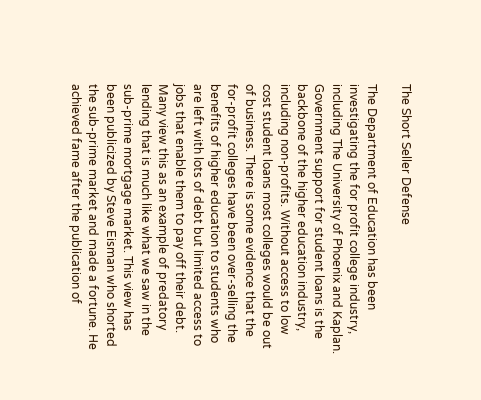The Short Seller Defense

The Department of Education has been investigating the for profit college industry, including The University of Phoenix and Kaplan. Government support for student loans is the backbone of the higher education industry, including non-profits. Without access to low cost student loans most colleges would be out of business. There is some evidence that the for-profit colleges have been over-selling the benefits of higher education to students who are left with lots of debt but limited access to jobs that enable them to pay off their debt. Many view this as an example of predatory lending that is much like what we saw in the sub-prime mortgage market. This view has been publicized by Steve Eisman who shorted the sub-prime market and made a fortune. He achieved fame after the publication of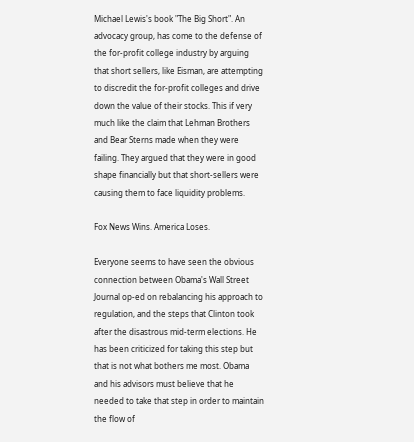Michael Lewis's book "The Big Short". An advocacy group, has come to the defense of the for-profit college industry by arguing that short sellers, like Eisman, are attempting to discredit the for-profit colleges and drive down the value of their stocks. This if very much like the claim that Lehman Brothers and Bear Sterns made when they were failing. They argued that they were in good shape financially but that short-sellers were causing them to face liquidity problems.

Fox News Wins. America Loses.

Everyone seems to have seen the obvious connection between Obama's Wall Street Journal op-ed on rebalancing his approach to regulation, and the steps that Clinton took after the disastrous mid-term elections. He has been criticized for taking this step but that is not what bothers me most. Obama and his advisors must believe that he needed to take that step in order to maintain the flow of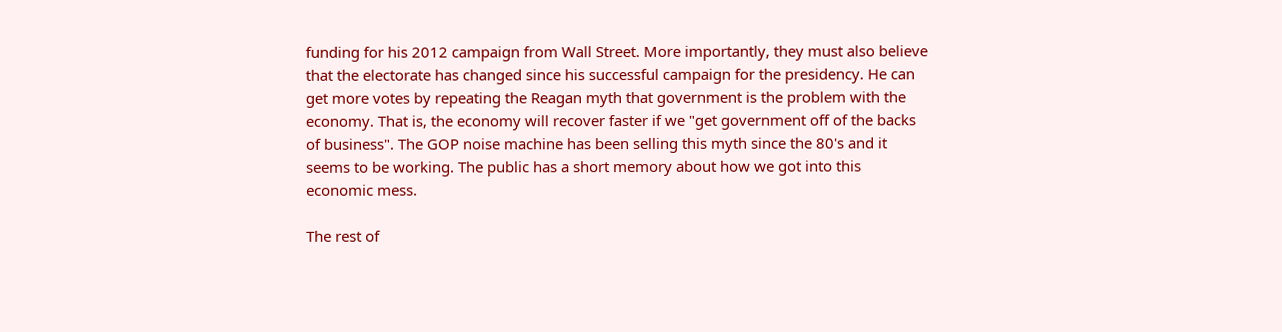funding for his 2012 campaign from Wall Street. More importantly, they must also believe that the electorate has changed since his successful campaign for the presidency. He can get more votes by repeating the Reagan myth that government is the problem with the economy. That is, the economy will recover faster if we "get government off of the backs of business". The GOP noise machine has been selling this myth since the 80's and it seems to be working. The public has a short memory about how we got into this economic mess.

The rest of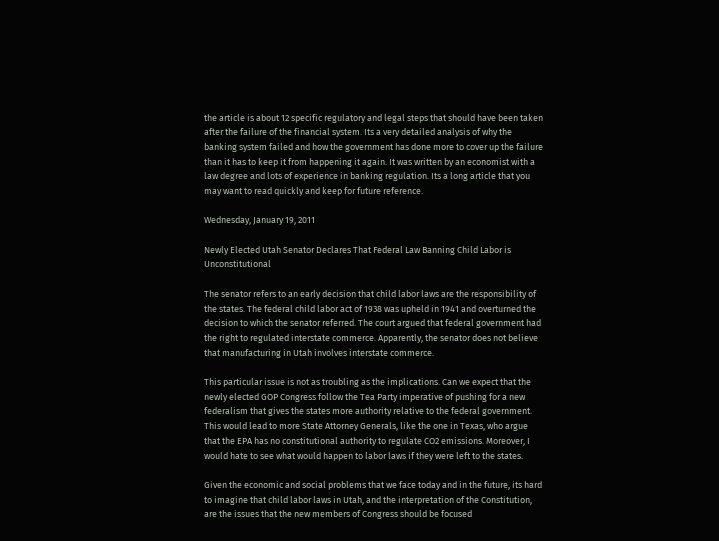the article is about 12 specific regulatory and legal steps that should have been taken after the failure of the financial system. Its a very detailed analysis of why the banking system failed and how the government has done more to cover up the failure than it has to keep it from happening it again. It was written by an economist with a law degree and lots of experience in banking regulation. Its a long article that you may want to read quickly and keep for future reference.

Wednesday, January 19, 2011

Newly Elected Utah Senator Declares That Federal Law Banning Child Labor is Unconstitutional

The senator refers to an early decision that child labor laws are the responsibility of the states. The federal child labor act of 1938 was upheld in 1941 and overturned the decision to which the senator referred. The court argued that federal government had the right to regulated interstate commerce. Apparently, the senator does not believe that manufacturing in Utah involves interstate commerce.

This particular issue is not as troubling as the implications. Can we expect that the newly elected GOP Congress follow the Tea Party imperative of pushing for a new federalism that gives the states more authority relative to the federal government. This would lead to more State Attorney Generals, like the one in Texas, who argue that the EPA has no constitutional authority to regulate CO2 emissions. Moreover, I would hate to see what would happen to labor laws if they were left to the states.

Given the economic and social problems that we face today and in the future, its hard to imagine that child labor laws in Utah, and the interpretation of the Constitution, are the issues that the new members of Congress should be focused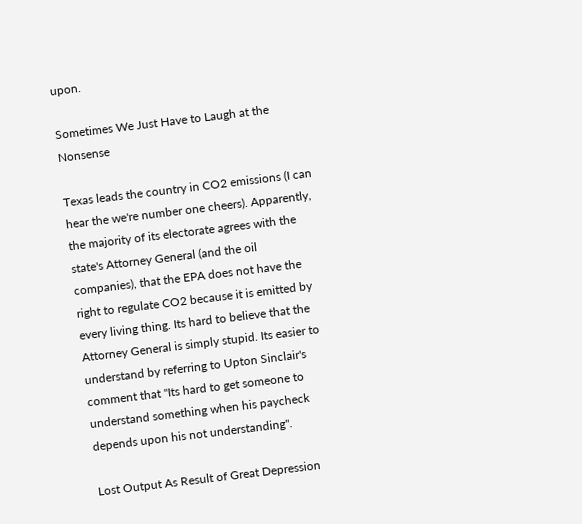upon.

Sometimes We Just Have to Laugh at the Nonsense

Texas leads the country in CO2 emissions (I can hear the we're number one cheers). Apparently, the majority of its electorate agrees with the state's Attorney General (and the oil companies), that the EPA does not have the right to regulate CO2 because it is emitted by every living thing. Its hard to believe that the Attorney General is simply stupid. Its easier to understand by referring to Upton Sinclair's comment that "Its hard to get someone to understand something when his paycheck depends upon his not understanding".

Lost Output As Result of Great Depression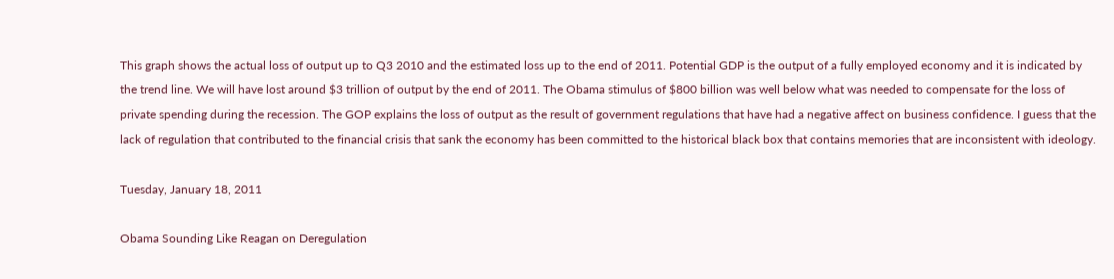This graph shows the actual loss of output up to Q3 2010 and the estimated loss up to the end of 2011. Potential GDP is the output of a fully employed economy and it is indicated by the trend line. We will have lost around $3 trillion of output by the end of 2011. The Obama stimulus of $800 billion was well below what was needed to compensate for the loss of private spending during the recession. The GOP explains the loss of output as the result of government regulations that have had a negative affect on business confidence. I guess that the lack of regulation that contributed to the financial crisis that sank the economy has been committed to the historical black box that contains memories that are inconsistent with ideology.

Tuesday, January 18, 2011

Obama Sounding Like Reagan on Deregulation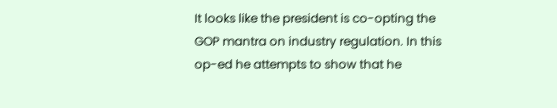It looks like the president is co-opting the GOP mantra on industry regulation. In this op-ed he attempts to show that he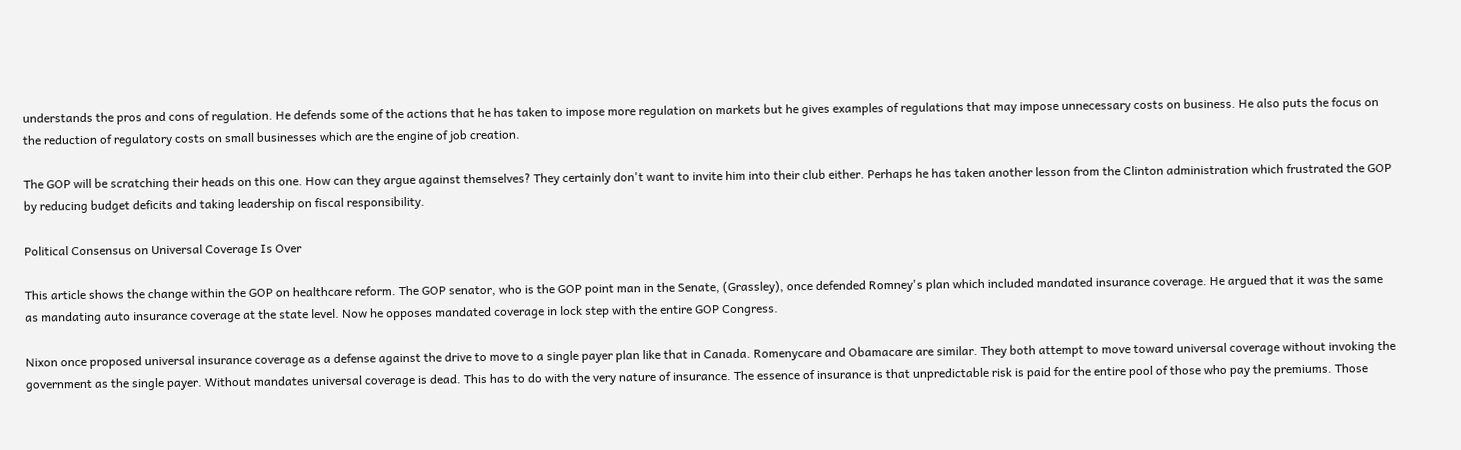understands the pros and cons of regulation. He defends some of the actions that he has taken to impose more regulation on markets but he gives examples of regulations that may impose unnecessary costs on business. He also puts the focus on the reduction of regulatory costs on small businesses which are the engine of job creation.

The GOP will be scratching their heads on this one. How can they argue against themselves? They certainly don't want to invite him into their club either. Perhaps he has taken another lesson from the Clinton administration which frustrated the GOP by reducing budget deficits and taking leadership on fiscal responsibility.

Political Consensus on Universal Coverage Is Over

This article shows the change within the GOP on healthcare reform. The GOP senator, who is the GOP point man in the Senate, (Grassley), once defended Romney's plan which included mandated insurance coverage. He argued that it was the same as mandating auto insurance coverage at the state level. Now he opposes mandated coverage in lock step with the entire GOP Congress.

Nixon once proposed universal insurance coverage as a defense against the drive to move to a single payer plan like that in Canada. Romenycare and Obamacare are similar. They both attempt to move toward universal coverage without invoking the government as the single payer. Without mandates universal coverage is dead. This has to do with the very nature of insurance. The essence of insurance is that unpredictable risk is paid for the entire pool of those who pay the premiums. Those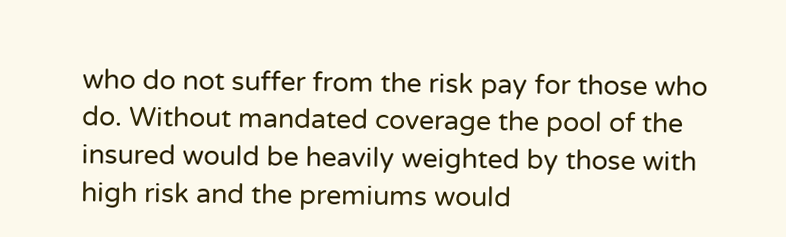who do not suffer from the risk pay for those who do. Without mandated coverage the pool of the insured would be heavily weighted by those with high risk and the premiums would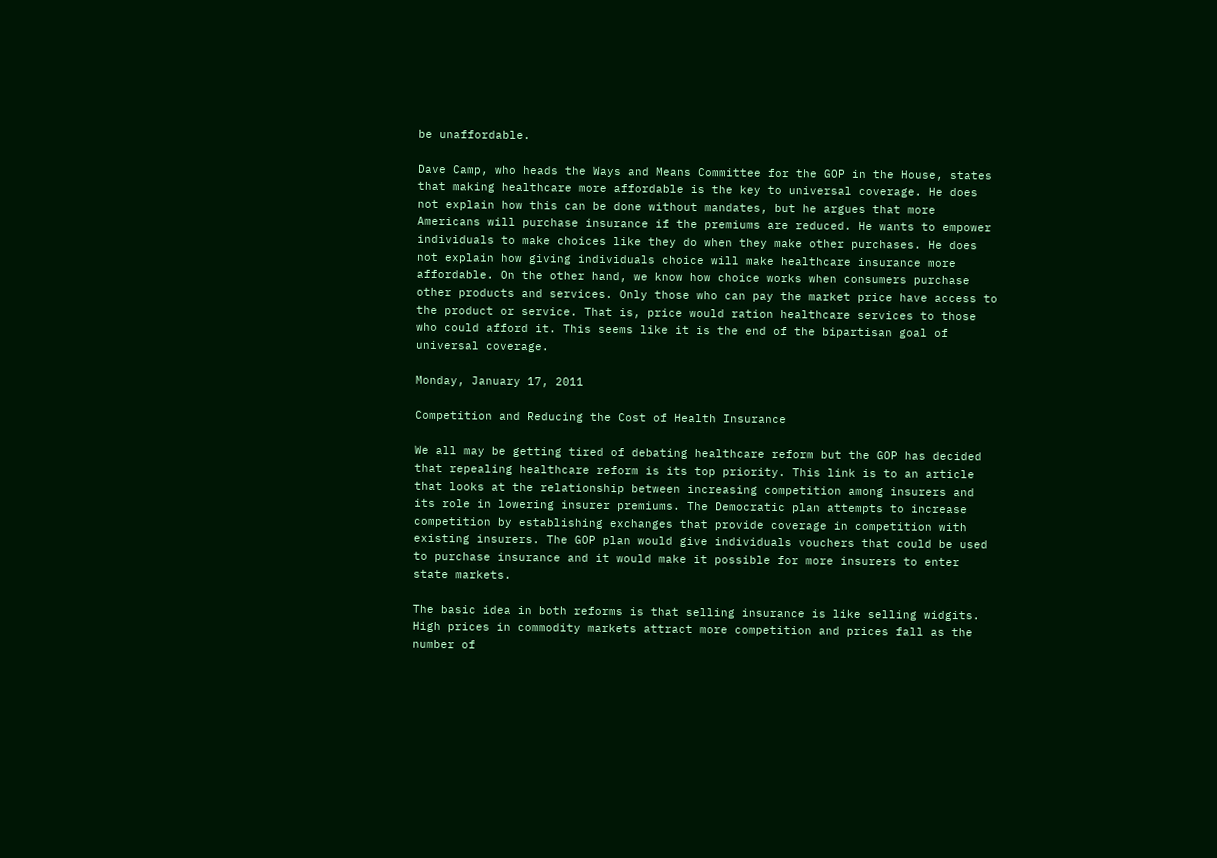be unaffordable.

Dave Camp, who heads the Ways and Means Committee for the GOP in the House, states that making healthcare more affordable is the key to universal coverage. He does not explain how this can be done without mandates, but he argues that more Americans will purchase insurance if the premiums are reduced. He wants to empower individuals to make choices like they do when they make other purchases. He does not explain how giving individuals choice will make healthcare insurance more affordable. On the other hand, we know how choice works when consumers purchase other products and services. Only those who can pay the market price have access to the product or service. That is, price would ration healthcare services to those who could afford it. This seems like it is the end of the bipartisan goal of universal coverage.

Monday, January 17, 2011

Competition and Reducing the Cost of Health Insurance

We all may be getting tired of debating healthcare reform but the GOP has decided that repealing healthcare reform is its top priority. This link is to an article that looks at the relationship between increasing competition among insurers and its role in lowering insurer premiums. The Democratic plan attempts to increase competition by establishing exchanges that provide coverage in competition with existing insurers. The GOP plan would give individuals vouchers that could be used to purchase insurance and it would make it possible for more insurers to enter state markets.

The basic idea in both reforms is that selling insurance is like selling widgits. High prices in commodity markets attract more competition and prices fall as the number of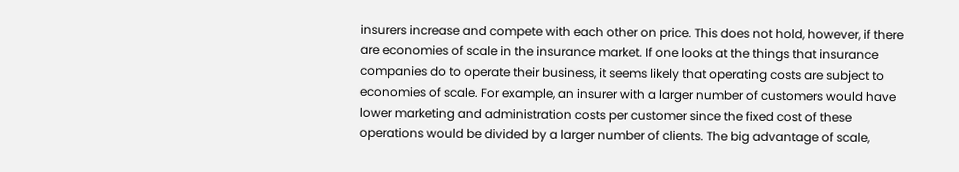insurers increase and compete with each other on price. This does not hold, however, if there are economies of scale in the insurance market. If one looks at the things that insurance companies do to operate their business, it seems likely that operating costs are subject to economies of scale. For example, an insurer with a larger number of customers would have lower marketing and administration costs per customer since the fixed cost of these operations would be divided by a larger number of clients. The big advantage of scale,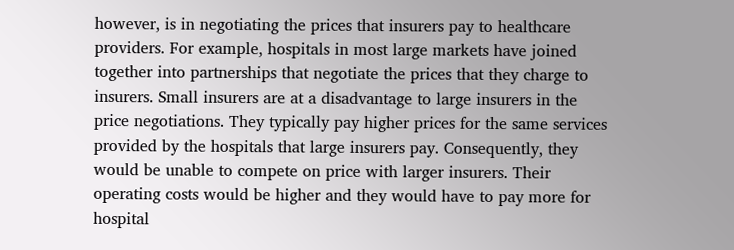however, is in negotiating the prices that insurers pay to healthcare providers. For example, hospitals in most large markets have joined together into partnerships that negotiate the prices that they charge to insurers. Small insurers are at a disadvantage to large insurers in the price negotiations. They typically pay higher prices for the same services provided by the hospitals that large insurers pay. Consequently, they would be unable to compete on price with larger insurers. Their operating costs would be higher and they would have to pay more for hospital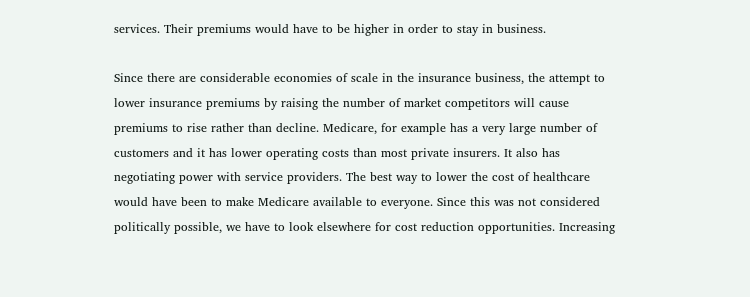services. Their premiums would have to be higher in order to stay in business.

Since there are considerable economies of scale in the insurance business, the attempt to lower insurance premiums by raising the number of market competitors will cause premiums to rise rather than decline. Medicare, for example has a very large number of customers and it has lower operating costs than most private insurers. It also has negotiating power with service providers. The best way to lower the cost of healthcare would have been to make Medicare available to everyone. Since this was not considered politically possible, we have to look elsewhere for cost reduction opportunities. Increasing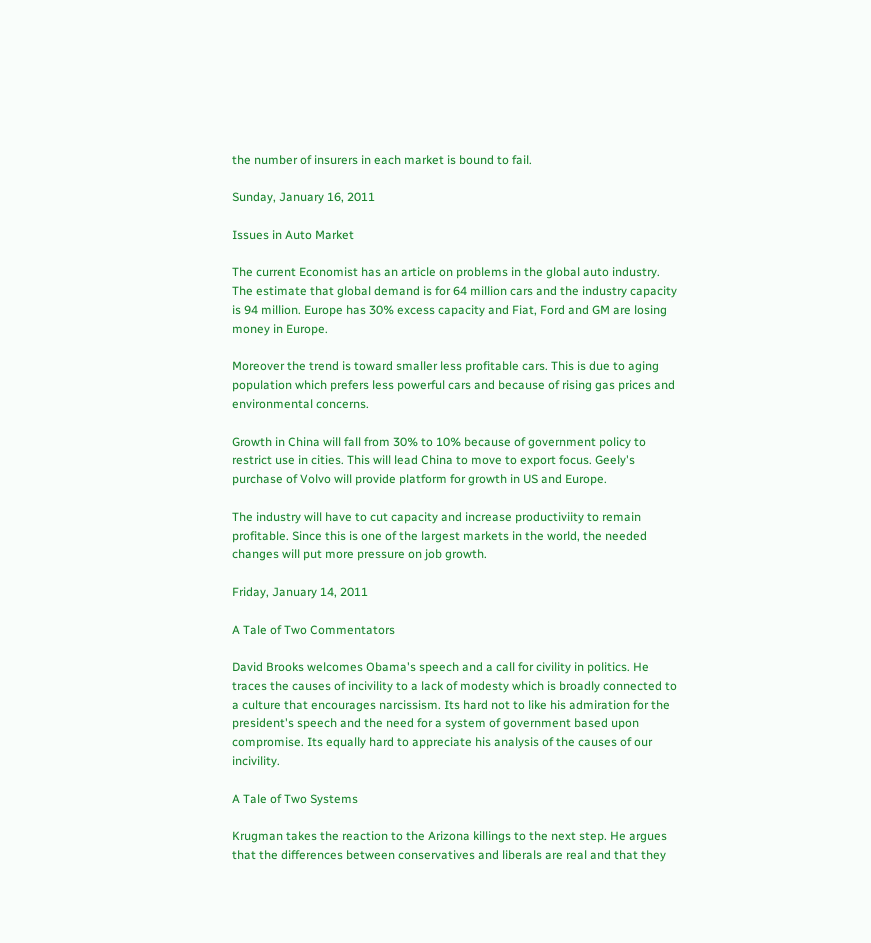the number of insurers in each market is bound to fail.

Sunday, January 16, 2011

Issues in Auto Market

The current Economist has an article on problems in the global auto industry. The estimate that global demand is for 64 million cars and the industry capacity is 94 million. Europe has 30% excess capacity and Fiat, Ford and GM are losing money in Europe.

Moreover the trend is toward smaller less profitable cars. This is due to aging population which prefers less powerful cars and because of rising gas prices and environmental concerns.

Growth in China will fall from 30% to 10% because of government policy to restrict use in cities. This will lead China to move to export focus. Geely's purchase of Volvo will provide platform for growth in US and Europe.

The industry will have to cut capacity and increase productiviity to remain profitable. Since this is one of the largest markets in the world, the needed changes will put more pressure on job growth.

Friday, January 14, 2011

A Tale of Two Commentators

David Brooks welcomes Obama's speech and a call for civility in politics. He traces the causes of incivility to a lack of modesty which is broadly connected to a culture that encourages narcissism. Its hard not to like his admiration for the president's speech and the need for a system of government based upon compromise. Its equally hard to appreciate his analysis of the causes of our incivility.

A Tale of Two Systems

Krugman takes the reaction to the Arizona killings to the next step. He argues that the differences between conservatives and liberals are real and that they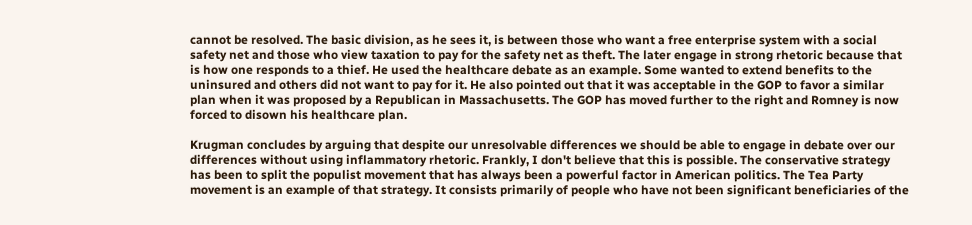cannot be resolved. The basic division, as he sees it, is between those who want a free enterprise system with a social safety net and those who view taxation to pay for the safety net as theft. The later engage in strong rhetoric because that is how one responds to a thief. He used the healthcare debate as an example. Some wanted to extend benefits to the uninsured and others did not want to pay for it. He also pointed out that it was acceptable in the GOP to favor a similar plan when it was proposed by a Republican in Massachusetts. The GOP has moved further to the right and Romney is now forced to disown his healthcare plan.

Krugman concludes by arguing that despite our unresolvable differences we should be able to engage in debate over our differences without using inflammatory rhetoric. Frankly, I don't believe that this is possible. The conservative strategy has been to split the populist movement that has always been a powerful factor in American politics. The Tea Party movement is an example of that strategy. It consists primarily of people who have not been significant beneficiaries of the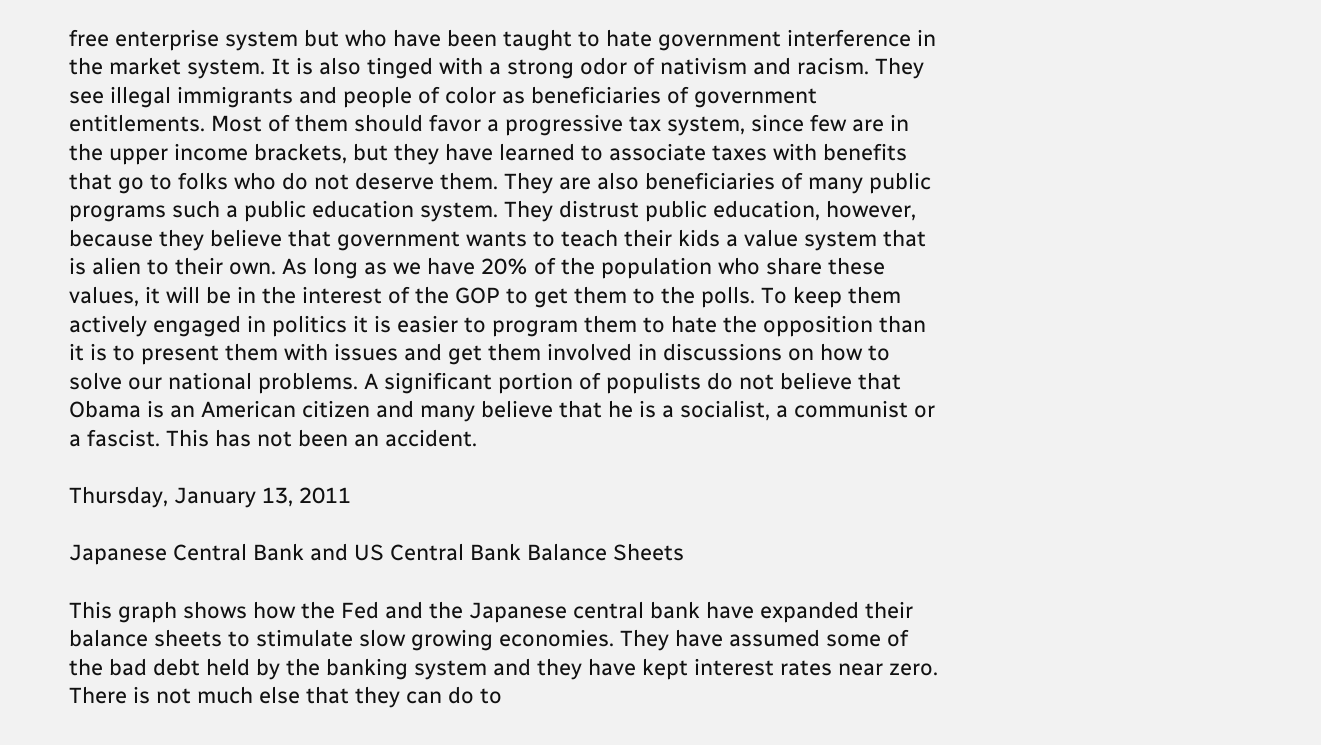free enterprise system but who have been taught to hate government interference in the market system. It is also tinged with a strong odor of nativism and racism. They see illegal immigrants and people of color as beneficiaries of government entitlements. Most of them should favor a progressive tax system, since few are in the upper income brackets, but they have learned to associate taxes with benefits that go to folks who do not deserve them. They are also beneficiaries of many public programs such a public education system. They distrust public education, however, because they believe that government wants to teach their kids a value system that is alien to their own. As long as we have 20% of the population who share these values, it will be in the interest of the GOP to get them to the polls. To keep them actively engaged in politics it is easier to program them to hate the opposition than it is to present them with issues and get them involved in discussions on how to solve our national problems. A significant portion of populists do not believe that Obama is an American citizen and many believe that he is a socialist, a communist or a fascist. This has not been an accident.

Thursday, January 13, 2011

Japanese Central Bank and US Central Bank Balance Sheets

This graph shows how the Fed and the Japanese central bank have expanded their balance sheets to stimulate slow growing economies. They have assumed some of the bad debt held by the banking system and they have kept interest rates near zero. There is not much else that they can do to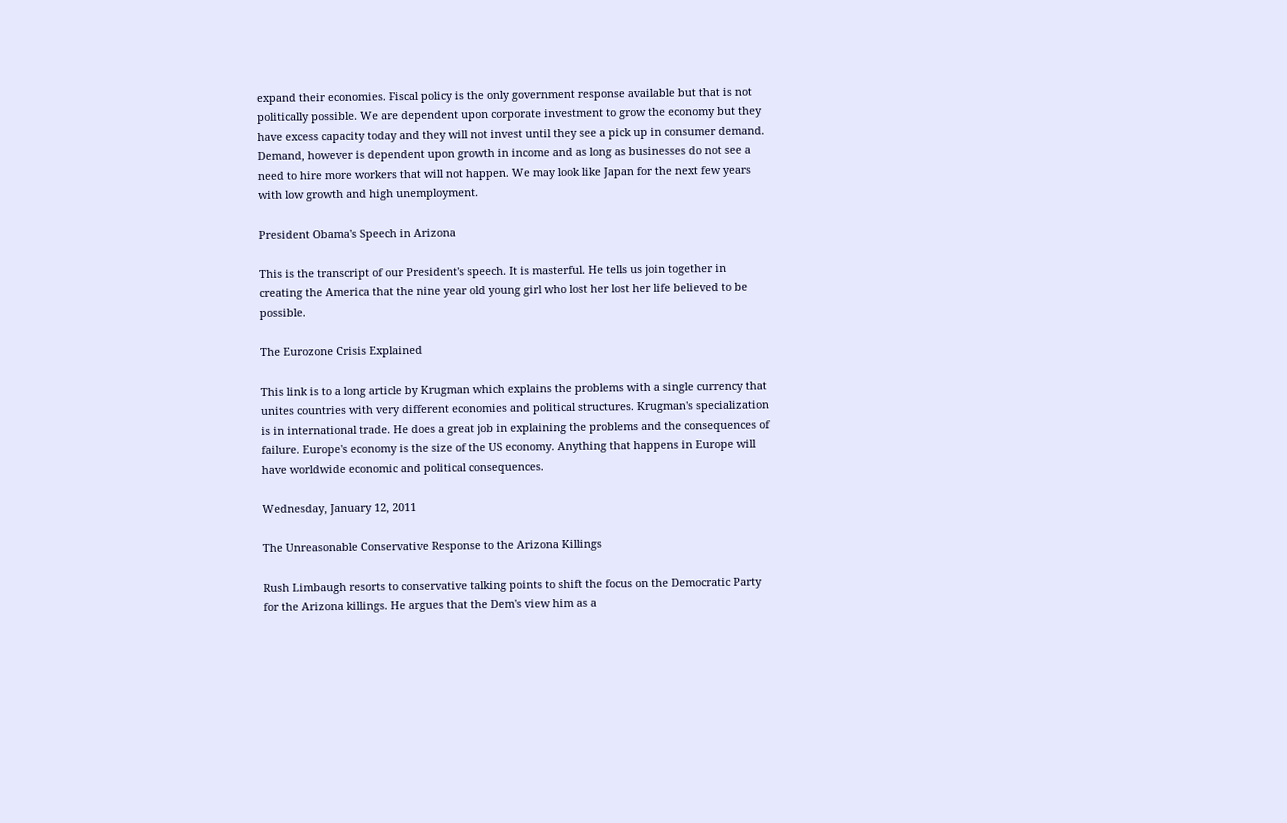expand their economies. Fiscal policy is the only government response available but that is not politically possible. We are dependent upon corporate investment to grow the economy but they have excess capacity today and they will not invest until they see a pick up in consumer demand. Demand, however is dependent upon growth in income and as long as businesses do not see a need to hire more workers that will not happen. We may look like Japan for the next few years with low growth and high unemployment.

President Obama's Speech in Arizona

This is the transcript of our President's speech. It is masterful. He tells us join together in creating the America that the nine year old young girl who lost her lost her life believed to be possible.

The Eurozone Crisis Explained

This link is to a long article by Krugman which explains the problems with a single currency that unites countries with very different economies and political structures. Krugman's specialization is in international trade. He does a great job in explaining the problems and the consequences of failure. Europe's economy is the size of the US economy. Anything that happens in Europe will have worldwide economic and political consequences.

Wednesday, January 12, 2011

The Unreasonable Conservative Response to the Arizona Killings

Rush Limbaugh resorts to conservative talking points to shift the focus on the Democratic Party for the Arizona killings. He argues that the Dem's view him as a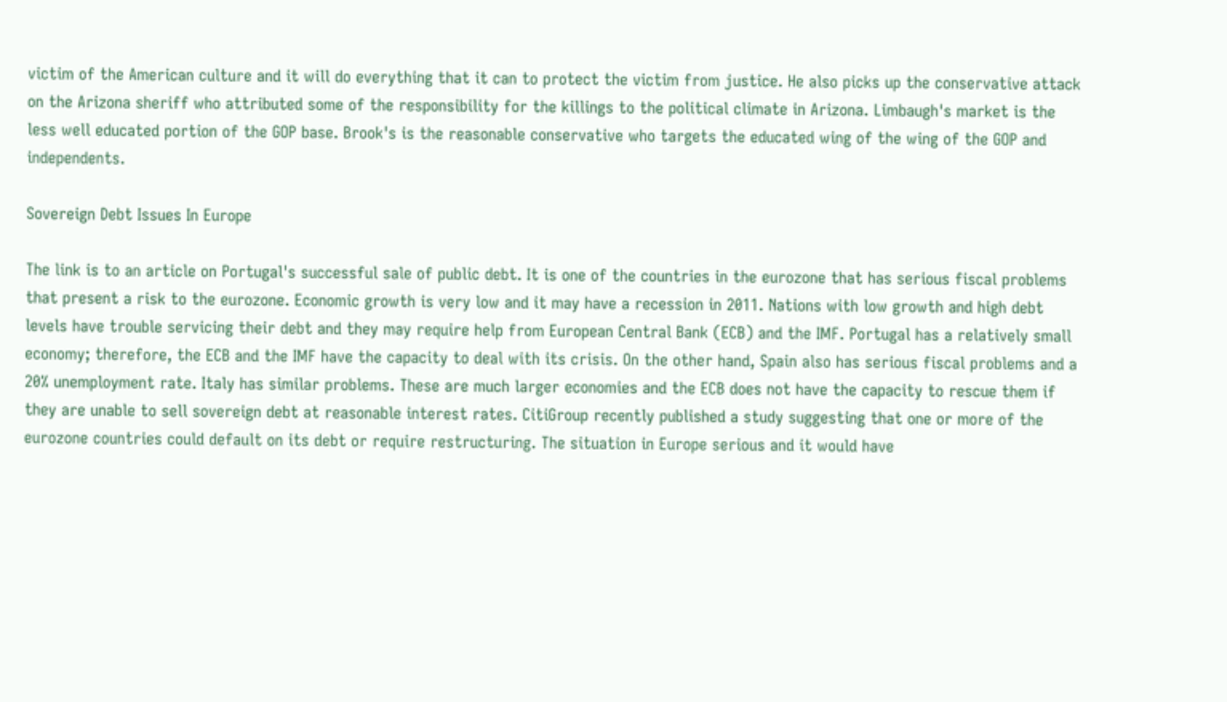victim of the American culture and it will do everything that it can to protect the victim from justice. He also picks up the conservative attack on the Arizona sheriff who attributed some of the responsibility for the killings to the political climate in Arizona. Limbaugh's market is the less well educated portion of the GOP base. Brook's is the reasonable conservative who targets the educated wing of the wing of the GOP and independents.

Sovereign Debt Issues In Europe

The link is to an article on Portugal's successful sale of public debt. It is one of the countries in the eurozone that has serious fiscal problems that present a risk to the eurozone. Economic growth is very low and it may have a recession in 2011. Nations with low growth and high debt levels have trouble servicing their debt and they may require help from European Central Bank (ECB) and the IMF. Portugal has a relatively small economy; therefore, the ECB and the IMF have the capacity to deal with its crisis. On the other hand, Spain also has serious fiscal problems and a 20% unemployment rate. Italy has similar problems. These are much larger economies and the ECB does not have the capacity to rescue them if they are unable to sell sovereign debt at reasonable interest rates. CitiGroup recently published a study suggesting that one or more of the eurozone countries could default on its debt or require restructuring. The situation in Europe serious and it would have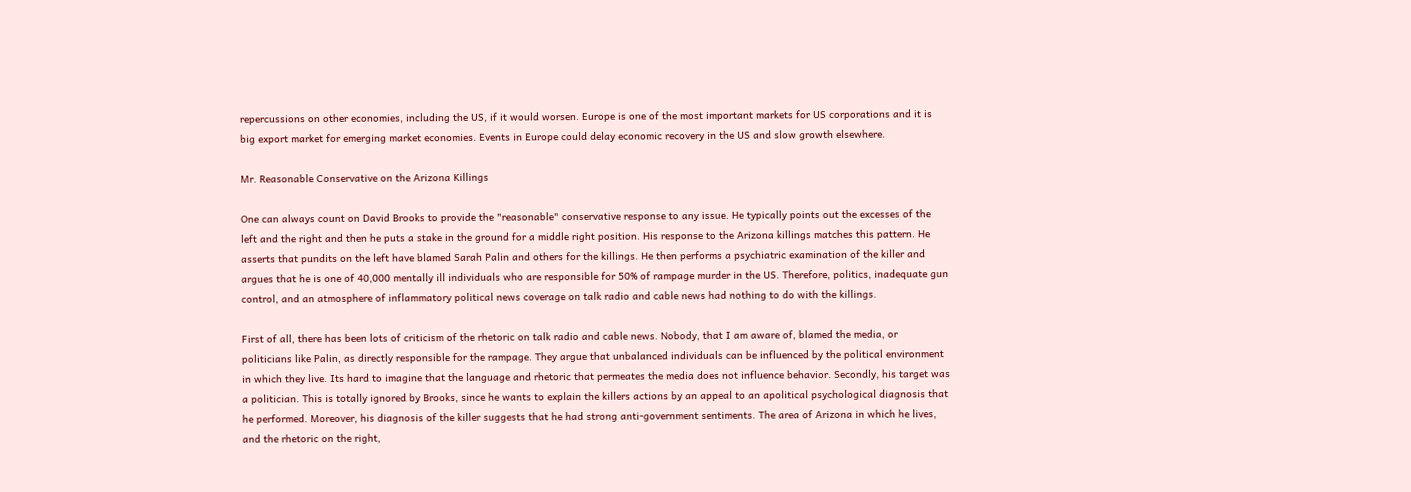repercussions on other economies, including the US, if it would worsen. Europe is one of the most important markets for US corporations and it is big export market for emerging market economies. Events in Europe could delay economic recovery in the US and slow growth elsewhere.

Mr. Reasonable Conservative on the Arizona Killings

One can always count on David Brooks to provide the "reasonable" conservative response to any issue. He typically points out the excesses of the left and the right and then he puts a stake in the ground for a middle right position. His response to the Arizona killings matches this pattern. He asserts that pundits on the left have blamed Sarah Palin and others for the killings. He then performs a psychiatric examination of the killer and argues that he is one of 40,000 mentally ill individuals who are responsible for 50% of rampage murder in the US. Therefore, politics, inadequate gun control, and an atmosphere of inflammatory political news coverage on talk radio and cable news had nothing to do with the killings.

First of all, there has been lots of criticism of the rhetoric on talk radio and cable news. Nobody, that I am aware of, blamed the media, or politicians like Palin, as directly responsible for the rampage. They argue that unbalanced individuals can be influenced by the political environment in which they live. Its hard to imagine that the language and rhetoric that permeates the media does not influence behavior. Secondly, his target was a politician. This is totally ignored by Brooks, since he wants to explain the killers actions by an appeal to an apolitical psychological diagnosis that he performed. Moreover, his diagnosis of the killer suggests that he had strong anti-government sentiments. The area of Arizona in which he lives, and the rhetoric on the right,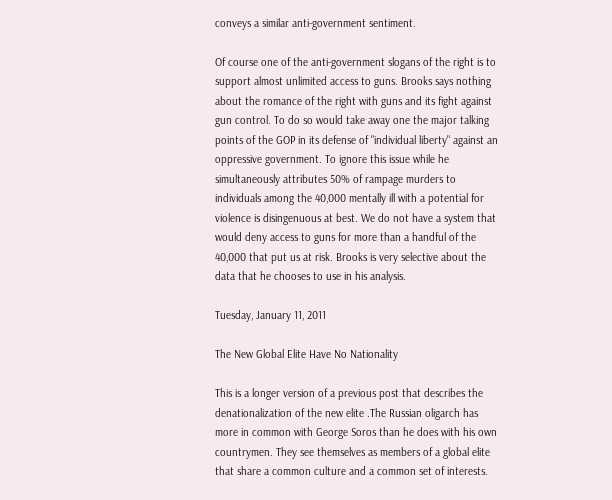conveys a similar anti-government sentiment.

Of course one of the anti-government slogans of the right is to support almost unlimited access to guns. Brooks says nothing about the romance of the right with guns and its fight against gun control. To do so would take away one the major talking points of the GOP in its defense of "individual liberty" against an oppressive government. To ignore this issue while he simultaneously attributes 50% of rampage murders to individuals among the 40,000 mentally ill with a potential for violence is disingenuous at best. We do not have a system that would deny access to guns for more than a handful of the 40,000 that put us at risk. Brooks is very selective about the data that he chooses to use in his analysis.

Tuesday, January 11, 2011

The New Global Elite Have No Nationality

This is a longer version of a previous post that describes the denationalization of the new elite .The Russian oligarch has more in common with George Soros than he does with his own countrymen. They see themselves as members of a global elite that share a common culture and a common set of interests.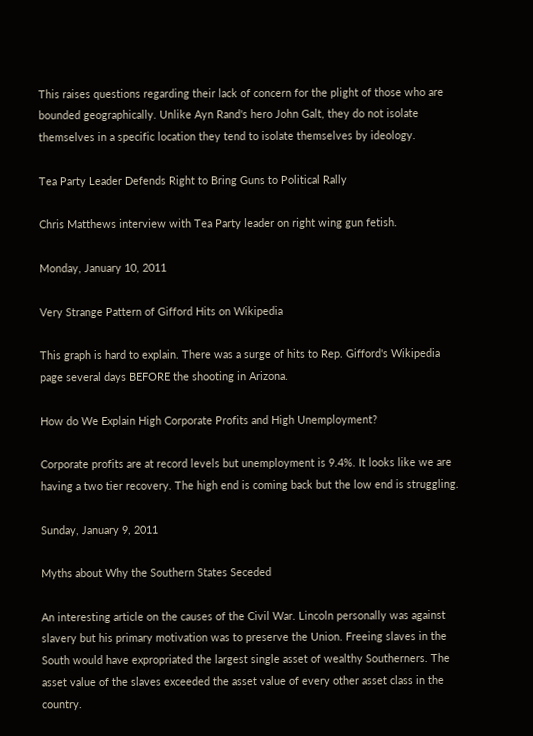This raises questions regarding their lack of concern for the plight of those who are bounded geographically. Unlike Ayn Rand's hero John Galt, they do not isolate themselves in a specific location they tend to isolate themselves by ideology.

Tea Party Leader Defends Right to Bring Guns to Political Rally

Chris Matthews interview with Tea Party leader on right wing gun fetish.

Monday, January 10, 2011

Very Strange Pattern of Gifford Hits on Wikipedia

This graph is hard to explain. There was a surge of hits to Rep. Gifford's Wikipedia page several days BEFORE the shooting in Arizona.

How do We Explain High Corporate Profits and High Unemployment?

Corporate profits are at record levels but unemployment is 9.4%. It looks like we are having a two tier recovery. The high end is coming back but the low end is struggling.

Sunday, January 9, 2011

Myths about Why the Southern States Seceded

An interesting article on the causes of the Civil War. Lincoln personally was against slavery but his primary motivation was to preserve the Union. Freeing slaves in the South would have expropriated the largest single asset of wealthy Southerners. The asset value of the slaves exceeded the asset value of every other asset class in the country.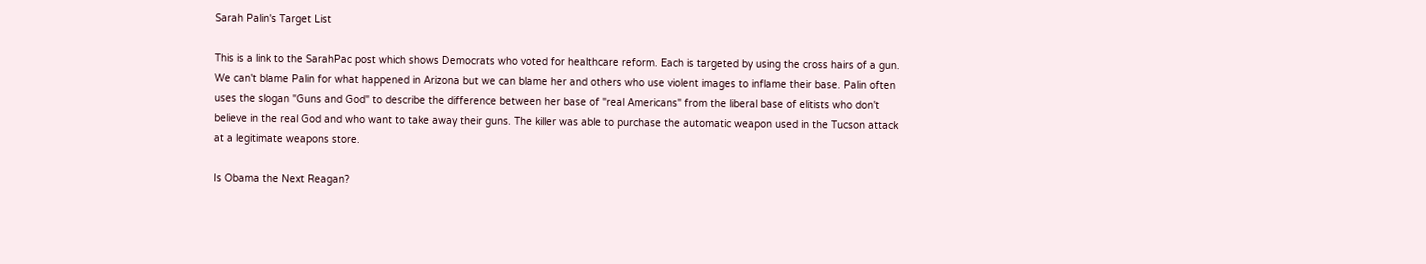Sarah Palin's Target List

This is a link to the SarahPac post which shows Democrats who voted for healthcare reform. Each is targeted by using the cross hairs of a gun. We can't blame Palin for what happened in Arizona but we can blame her and others who use violent images to inflame their base. Palin often uses the slogan "Guns and God" to describe the difference between her base of "real Americans" from the liberal base of elitists who don't believe in the real God and who want to take away their guns. The killer was able to purchase the automatic weapon used in the Tucson attack at a legitimate weapons store.

Is Obama the Next Reagan?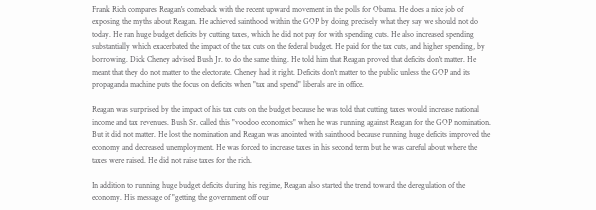Frank Rich compares Reagan's comeback with the recent upward movement in the polls for Obama. He does a nice job of exposing the myths about Reagan. He achieved sainthood within the GOP by doing precisely what they say we should not do today. He ran huge budget deficits by cutting taxes, which he did not pay for with spending cuts. He also increased spending substantially which exacerbated the impact of the tax cuts on the federal budget. He paid for the tax cuts, and higher spending, by borrowing. Dick Cheney advised Bush Jr. to do the same thing. He told him that Reagan proved that deficits don't matter. He meant that they do not matter to the electorate. Cheney had it right. Deficits don't matter to the public unless the GOP and its propaganda machine puts the focus on deficits when "tax and spend" liberals are in office.

Reagan was surprised by the impact of his tax cuts on the budget because he was told that cutting taxes would increase national income and tax revenues. Bush Sr. called this "voodoo economics" when he was running against Reagan for the GOP nomination. But it did not matter. He lost the nomination and Reagan was anointed with sainthood because running huge deficits improved the economy and decreased unemployment. He was forced to increase taxes in his second term but he was careful about where the taxes were raised. He did not raise taxes for the rich.

In addition to running huge budget deficits during his regime, Reagan also started the trend toward the deregulation of the economy. His message of "getting the government off our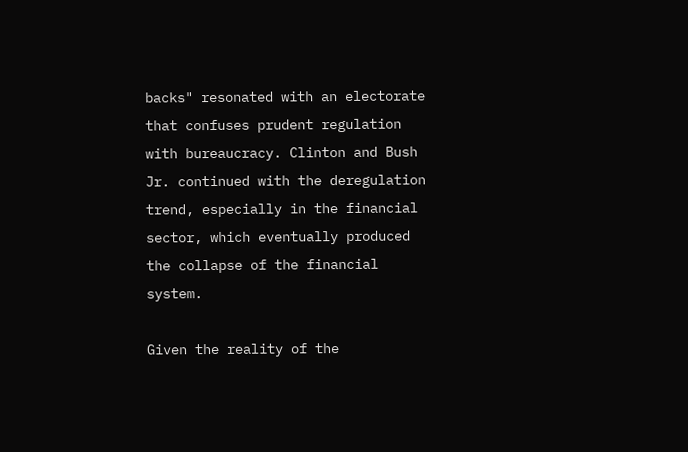backs" resonated with an electorate that confuses prudent regulation with bureaucracy. Clinton and Bush Jr. continued with the deregulation trend, especially in the financial sector, which eventually produced the collapse of the financial system.

Given the reality of the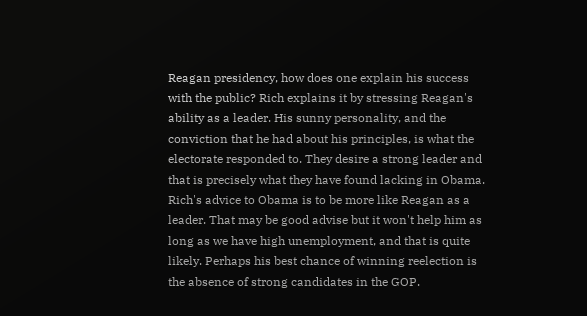Reagan presidency, how does one explain his success with the public? Rich explains it by stressing Reagan's ability as a leader. His sunny personality, and the conviction that he had about his principles, is what the electorate responded to. They desire a strong leader and that is precisely what they have found lacking in Obama. Rich's advice to Obama is to be more like Reagan as a leader. That may be good advise but it won't help him as long as we have high unemployment, and that is quite likely. Perhaps his best chance of winning reelection is the absence of strong candidates in the GOP.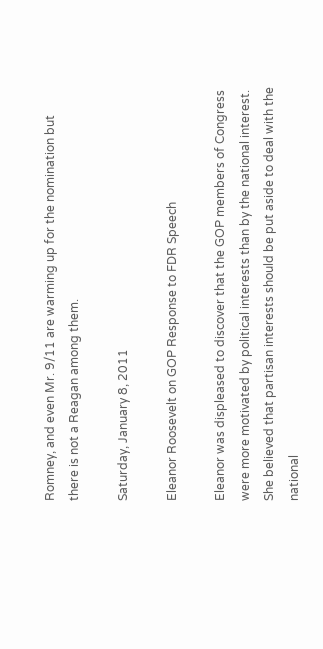Romney, and even Mr. 9/11 are warming up for the nomination but there is not a Reagan among them.

Saturday, January 8, 2011

Eleanor Roosevelt on GOP Response to FDR Speech

Eleanor was displeased to discover that the GOP members of Congress were more motivated by political interests than by the national interest. She believed that partisan interests should be put aside to deal with the national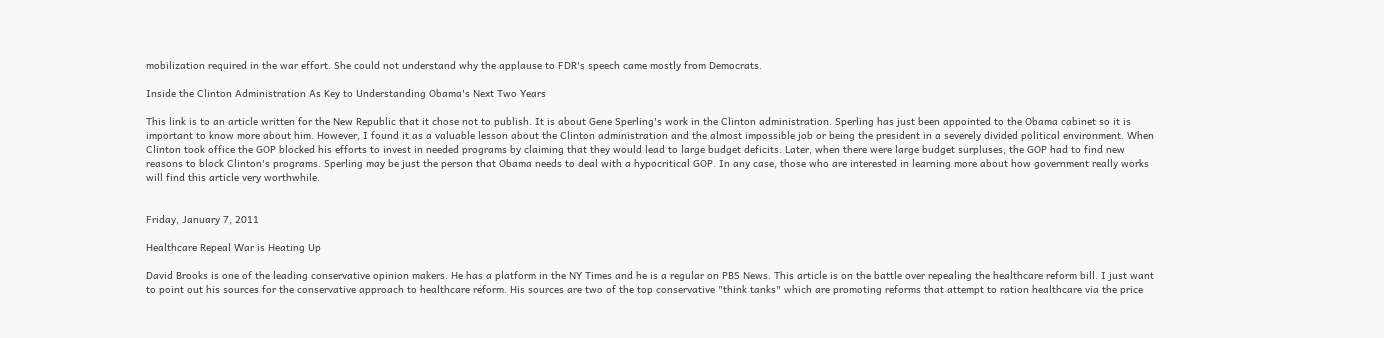mobilization required in the war effort. She could not understand why the applause to FDR's speech came mostly from Democrats.

Inside the Clinton Administration As Key to Understanding Obama's Next Two Years

This link is to an article written for the New Republic that it chose not to publish. It is about Gene Sperling's work in the Clinton administration. Sperling has just been appointed to the Obama cabinet so it is important to know more about him. However, I found it as a valuable lesson about the Clinton administration and the almost impossible job or being the president in a severely divided political environment. When Clinton took office the GOP blocked his efforts to invest in needed programs by claiming that they would lead to large budget deficits. Later, when there were large budget surpluses, the GOP had to find new reasons to block Clinton's programs. Sperling may be just the person that Obama needs to deal with a hypocritical GOP. In any case, those who are interested in learning more about how government really works will find this article very worthwhile.


Friday, January 7, 2011

Healthcare Repeal War is Heating Up

David Brooks is one of the leading conservative opinion makers. He has a platform in the NY Times and he is a regular on PBS News. This article is on the battle over repealing the healthcare reform bill. I just want to point out his sources for the conservative approach to healthcare reform. His sources are two of the top conservative "think tanks" which are promoting reforms that attempt to ration healthcare via the price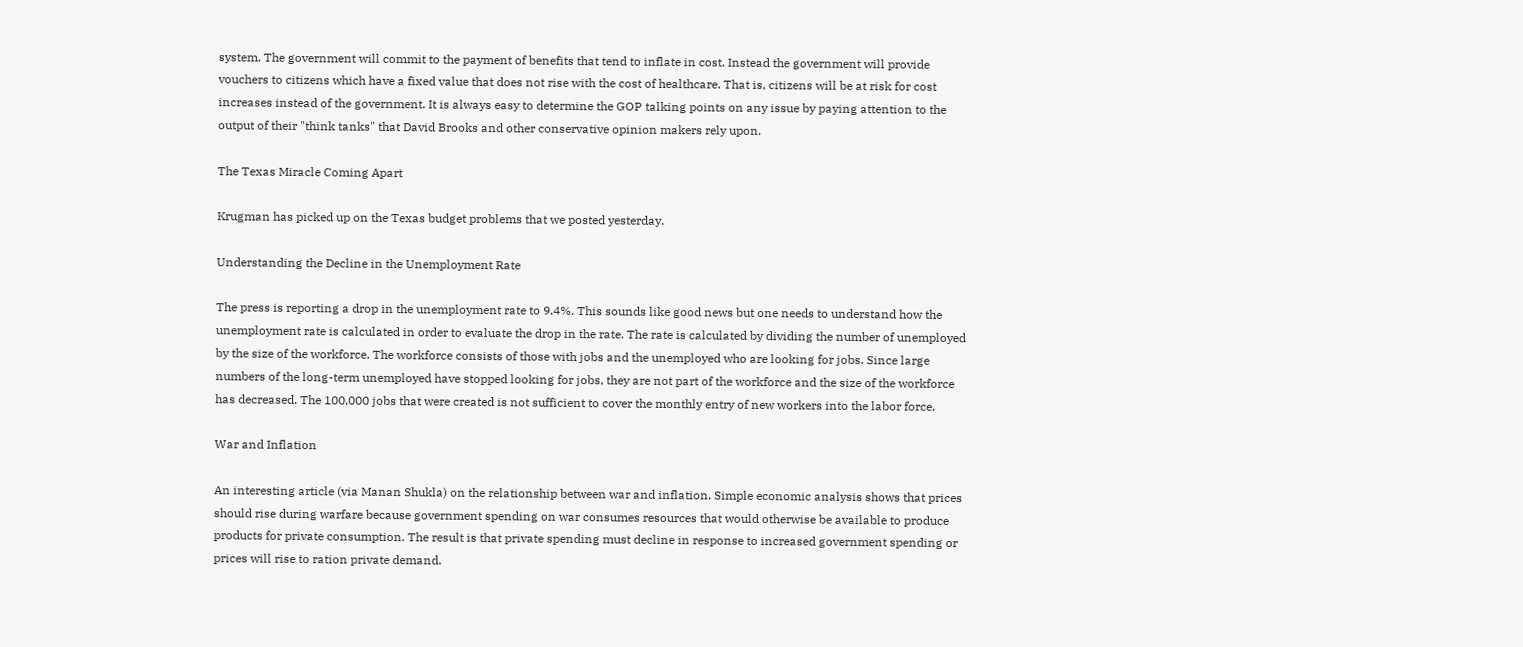system. The government will commit to the payment of benefits that tend to inflate in cost. Instead the government will provide vouchers to citizens which have a fixed value that does not rise with the cost of healthcare. That is, citizens will be at risk for cost increases instead of the government. It is always easy to determine the GOP talking points on any issue by paying attention to the output of their "think tanks" that David Brooks and other conservative opinion makers rely upon.

The Texas Miracle Coming Apart

Krugman has picked up on the Texas budget problems that we posted yesterday.

Understanding the Decline in the Unemployment Rate

The press is reporting a drop in the unemployment rate to 9.4%. This sounds like good news but one needs to understand how the unemployment rate is calculated in order to evaluate the drop in the rate. The rate is calculated by dividing the number of unemployed by the size of the workforce. The workforce consists of those with jobs and the unemployed who are looking for jobs. Since large numbers of the long-term unemployed have stopped looking for jobs, they are not part of the workforce and the size of the workforce has decreased. The 100,000 jobs that were created is not sufficient to cover the monthly entry of new workers into the labor force.

War and Inflation

An interesting article (via Manan Shukla) on the relationship between war and inflation. Simple economic analysis shows that prices should rise during warfare because government spending on war consumes resources that would otherwise be available to produce products for private consumption. The result is that private spending must decline in response to increased government spending or prices will rise to ration private demand.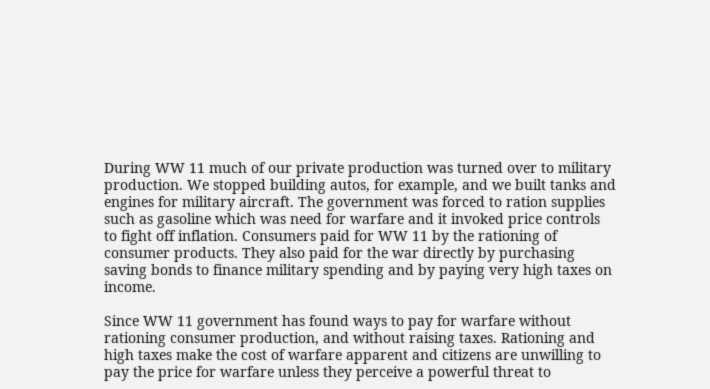During WW 11 much of our private production was turned over to military production. We stopped building autos, for example, and we built tanks and engines for military aircraft. The government was forced to ration supplies such as gasoline which was need for warfare and it invoked price controls to fight off inflation. Consumers paid for WW 11 by the rationing of consumer products. They also paid for the war directly by purchasing saving bonds to finance military spending and by paying very high taxes on income.

Since WW 11 government has found ways to pay for warfare without rationing consumer production, and without raising taxes. Rationing and high taxes make the cost of warfare apparent and citizens are unwilling to pay the price for warfare unless they perceive a powerful threat to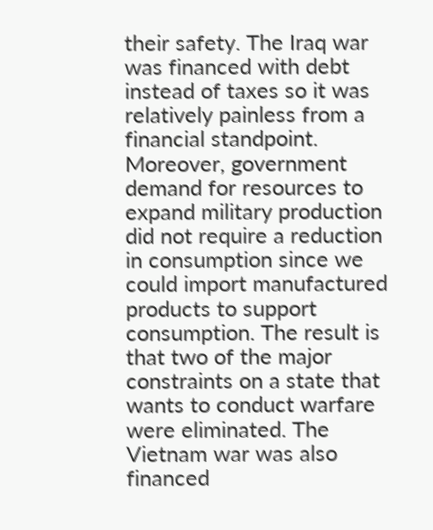their safety. The Iraq war was financed with debt instead of taxes so it was relatively painless from a financial standpoint. Moreover, government demand for resources to expand military production did not require a reduction in consumption since we could import manufactured products to support consumption. The result is that two of the major constraints on a state that wants to conduct warfare were eliminated. The Vietnam war was also financed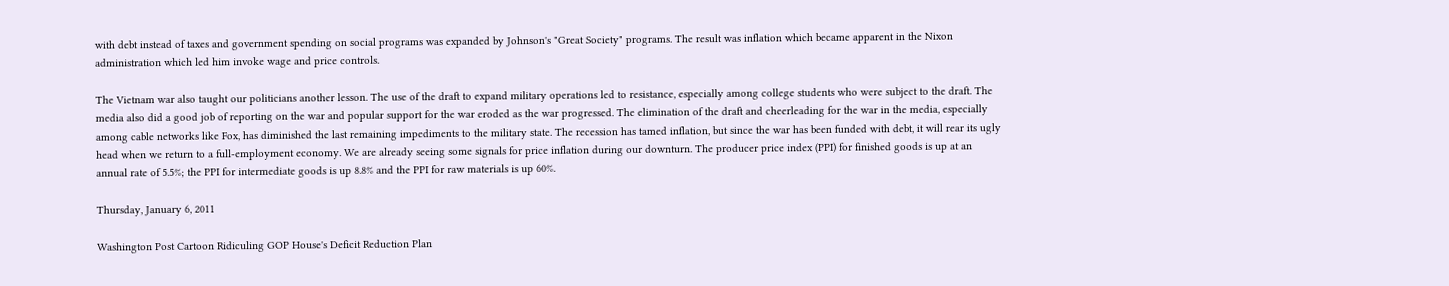with debt instead of taxes and government spending on social programs was expanded by Johnson's "Great Society" programs. The result was inflation which became apparent in the Nixon administration which led him invoke wage and price controls.

The Vietnam war also taught our politicians another lesson. The use of the draft to expand military operations led to resistance, especially among college students who were subject to the draft. The media also did a good job of reporting on the war and popular support for the war eroded as the war progressed. The elimination of the draft and cheerleading for the war in the media, especially among cable networks like Fox, has diminished the last remaining impediments to the military state. The recession has tamed inflation, but since the war has been funded with debt, it will rear its ugly head when we return to a full-employment economy. We are already seeing some signals for price inflation during our downturn. The producer price index (PPI) for finished goods is up at an annual rate of 5.5%; the PPI for intermediate goods is up 8.8% and the PPI for raw materials is up 60%.

Thursday, January 6, 2011

Washington Post Cartoon Ridiculing GOP House's Deficit Reduction Plan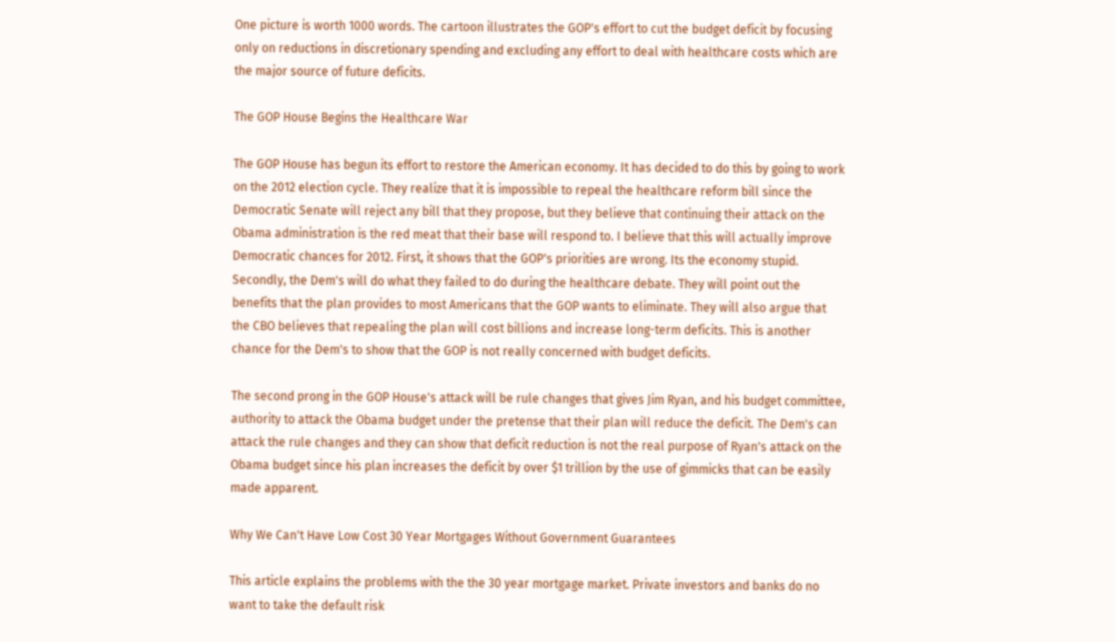One picture is worth 1000 words. The cartoon illustrates the GOP's effort to cut the budget deficit by focusing only on reductions in discretionary spending and excluding any effort to deal with healthcare costs which are the major source of future deficits.

The GOP House Begins the Healthcare War

The GOP House has begun its effort to restore the American economy. It has decided to do this by going to work on the 2012 election cycle. They realize that it is impossible to repeal the healthcare reform bill since the Democratic Senate will reject any bill that they propose, but they believe that continuing their attack on the Obama administration is the red meat that their base will respond to. I believe that this will actually improve Democratic chances for 2012. First, it shows that the GOP's priorities are wrong. Its the economy stupid. Secondly, the Dem's will do what they failed to do during the healthcare debate. They will point out the benefits that the plan provides to most Americans that the GOP wants to eliminate. They will also argue that the CBO believes that repealing the plan will cost billions and increase long-term deficits. This is another chance for the Dem's to show that the GOP is not really concerned with budget deficits.

The second prong in the GOP House's attack will be rule changes that gives Jim Ryan, and his budget committee, authority to attack the Obama budget under the pretense that their plan will reduce the deficit. The Dem's can attack the rule changes and they can show that deficit reduction is not the real purpose of Ryan's attack on the Obama budget since his plan increases the deficit by over $1 trillion by the use of gimmicks that can be easily made apparent.

Why We Can't Have Low Cost 30 Year Mortgages Without Government Guarantees

This article explains the problems with the the 30 year mortgage market. Private investors and banks do no want to take the default risk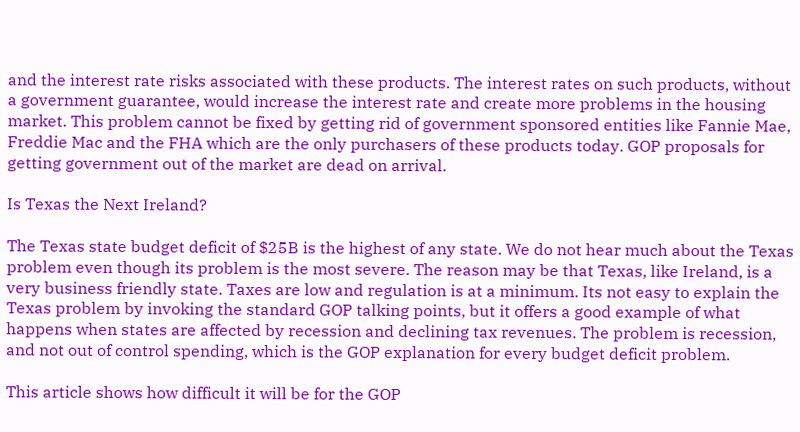and the interest rate risks associated with these products. The interest rates on such products, without a government guarantee, would increase the interest rate and create more problems in the housing market. This problem cannot be fixed by getting rid of government sponsored entities like Fannie Mae, Freddie Mac and the FHA which are the only purchasers of these products today. GOP proposals for getting government out of the market are dead on arrival.

Is Texas the Next Ireland?

The Texas state budget deficit of $25B is the highest of any state. We do not hear much about the Texas problem even though its problem is the most severe. The reason may be that Texas, like Ireland, is a very business friendly state. Taxes are low and regulation is at a minimum. Its not easy to explain the Texas problem by invoking the standard GOP talking points, but it offers a good example of what happens when states are affected by recession and declining tax revenues. The problem is recession, and not out of control spending, which is the GOP explanation for every budget deficit problem.

This article shows how difficult it will be for the GOP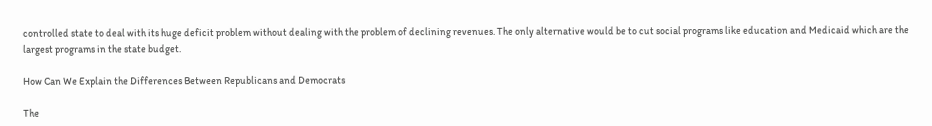controlled state to deal with its huge deficit problem without dealing with the problem of declining revenues. The only alternative would be to cut social programs like education and Medicaid which are the largest programs in the state budget.

How Can We Explain the Differences Between Republicans and Democrats

The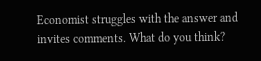Economist struggles with the answer and invites comments. What do you think?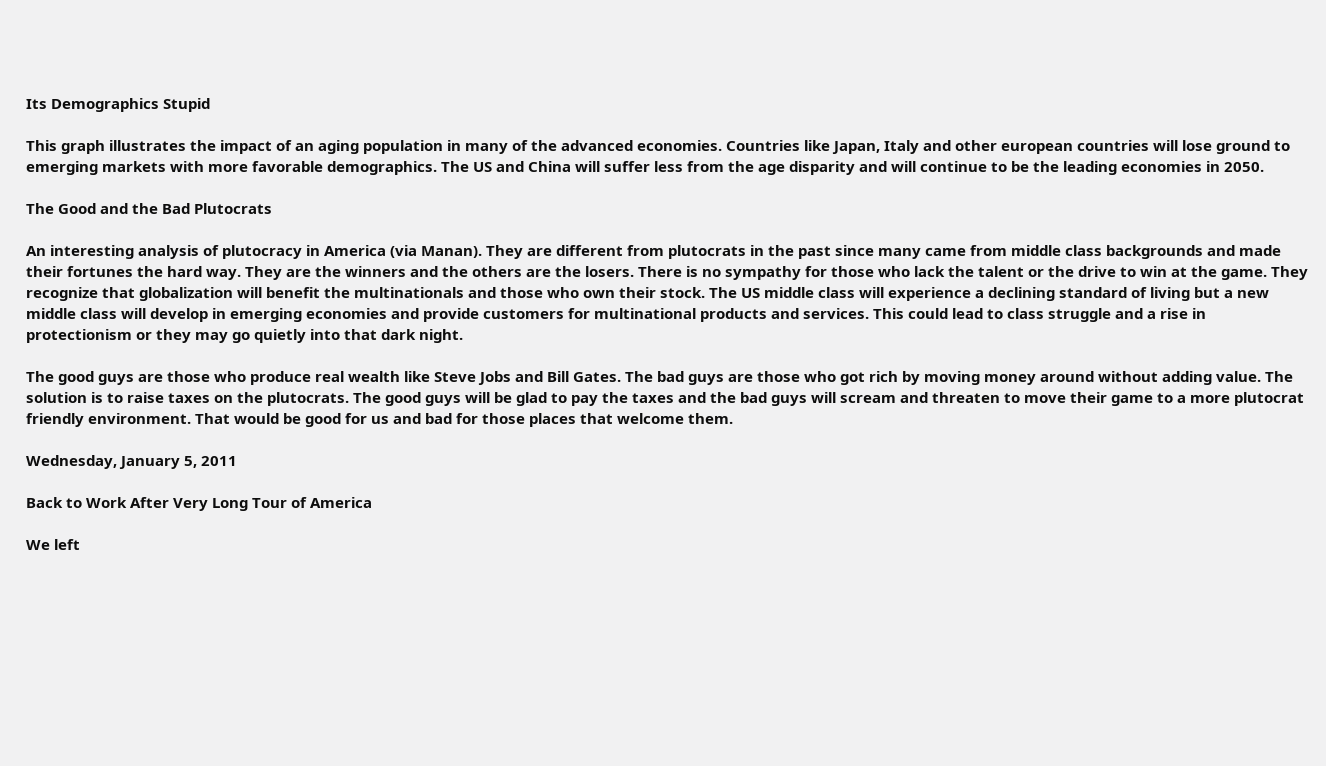Its Demographics Stupid

This graph illustrates the impact of an aging population in many of the advanced economies. Countries like Japan, Italy and other european countries will lose ground to emerging markets with more favorable demographics. The US and China will suffer less from the age disparity and will continue to be the leading economies in 2050.

The Good and the Bad Plutocrats

An interesting analysis of plutocracy in America (via Manan). They are different from plutocrats in the past since many came from middle class backgrounds and made their fortunes the hard way. They are the winners and the others are the losers. There is no sympathy for those who lack the talent or the drive to win at the game. They recognize that globalization will benefit the multinationals and those who own their stock. The US middle class will experience a declining standard of living but a new middle class will develop in emerging economies and provide customers for multinational products and services. This could lead to class struggle and a rise in protectionism or they may go quietly into that dark night.

The good guys are those who produce real wealth like Steve Jobs and Bill Gates. The bad guys are those who got rich by moving money around without adding value. The solution is to raise taxes on the plutocrats. The good guys will be glad to pay the taxes and the bad guys will scream and threaten to move their game to a more plutocrat friendly environment. That would be good for us and bad for those places that welcome them.

Wednesday, January 5, 2011

Back to Work After Very Long Tour of America

We left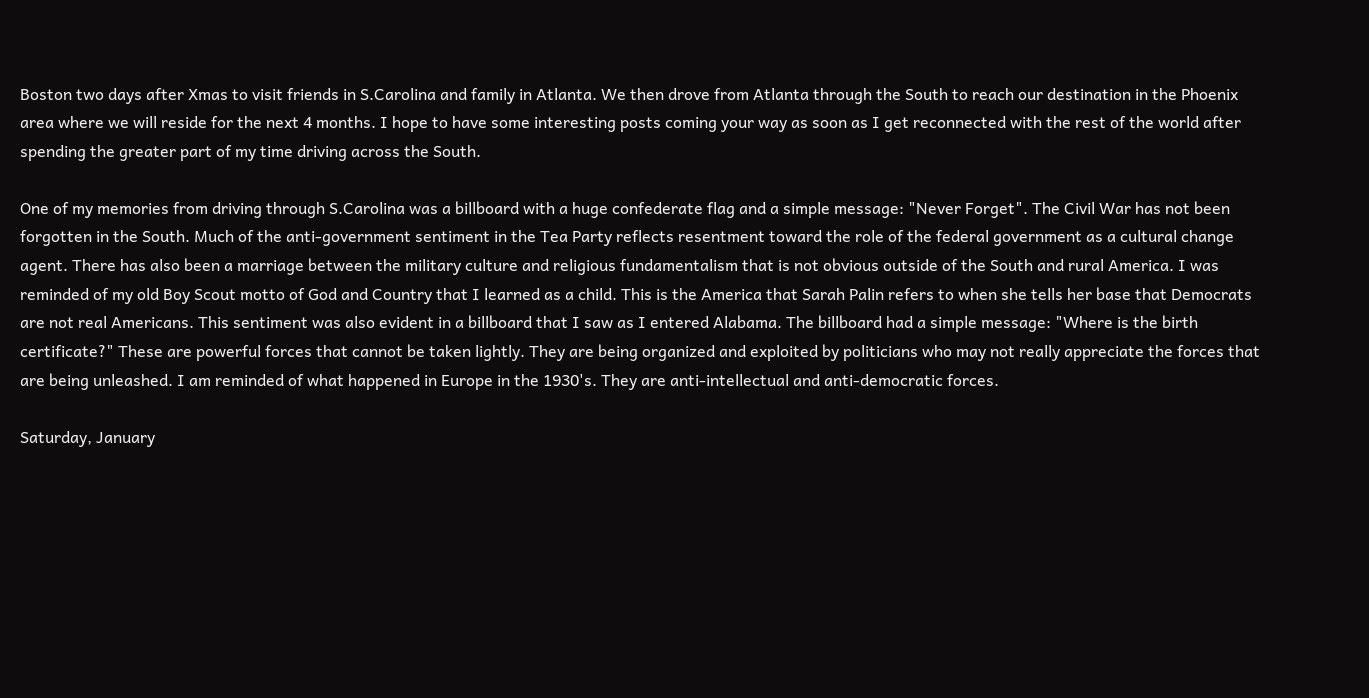Boston two days after Xmas to visit friends in S.Carolina and family in Atlanta. We then drove from Atlanta through the South to reach our destination in the Phoenix area where we will reside for the next 4 months. I hope to have some interesting posts coming your way as soon as I get reconnected with the rest of the world after spending the greater part of my time driving across the South.

One of my memories from driving through S.Carolina was a billboard with a huge confederate flag and a simple message: "Never Forget". The Civil War has not been forgotten in the South. Much of the anti-government sentiment in the Tea Party reflects resentment toward the role of the federal government as a cultural change agent. There has also been a marriage between the military culture and religious fundamentalism that is not obvious outside of the South and rural America. I was reminded of my old Boy Scout motto of God and Country that I learned as a child. This is the America that Sarah Palin refers to when she tells her base that Democrats are not real Americans. This sentiment was also evident in a billboard that I saw as I entered Alabama. The billboard had a simple message: "Where is the birth certificate?" These are powerful forces that cannot be taken lightly. They are being organized and exploited by politicians who may not really appreciate the forces that are being unleashed. I am reminded of what happened in Europe in the 1930's. They are anti-intellectual and anti-democratic forces.

Saturday, January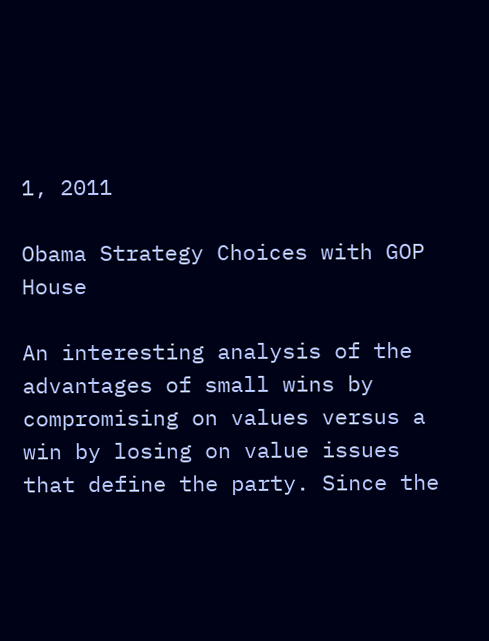1, 2011

Obama Strategy Choices with GOP House

An interesting analysis of the advantages of small wins by compromising on values versus a win by losing on value issues that define the party. Since the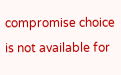compromise choice is not available for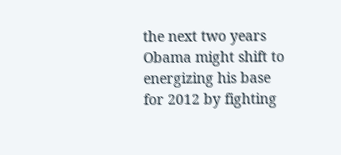the next two years Obama might shift to energizing his base for 2012 by fighting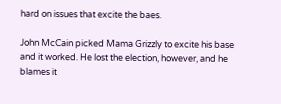hard on issues that excite the baes.

John McCain picked Mama Grizzly to excite his base and it worked. He lost the election, however, and he blames it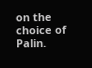on the choice of Palin.